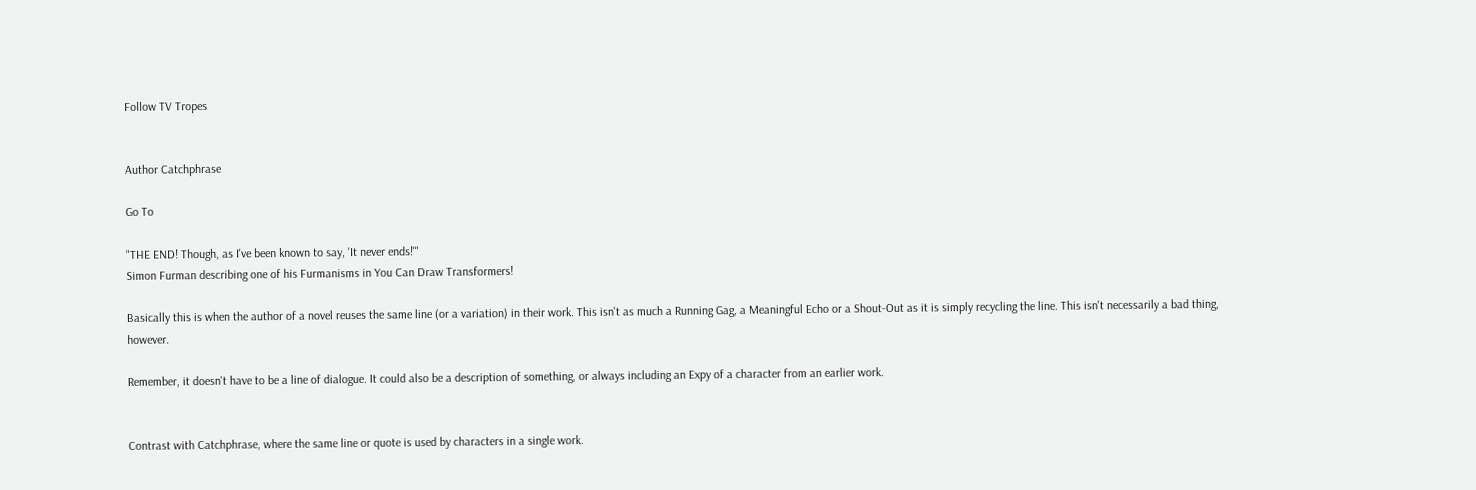Follow TV Tropes


Author Catchphrase

Go To

"THE END! Though, as I've been known to say, 'It never ends!'"
Simon Furman describing one of his Furmanisms in You Can Draw Transformers!

Basically this is when the author of a novel reuses the same line (or a variation) in their work. This isn't as much a Running Gag, a Meaningful Echo or a Shout-Out as it is simply recycling the line. This isn't necessarily a bad thing, however.

Remember, it doesn't have to be a line of dialogue. It could also be a description of something, or always including an Expy of a character from an earlier work.


Contrast with Catchphrase, where the same line or quote is used by characters in a single work.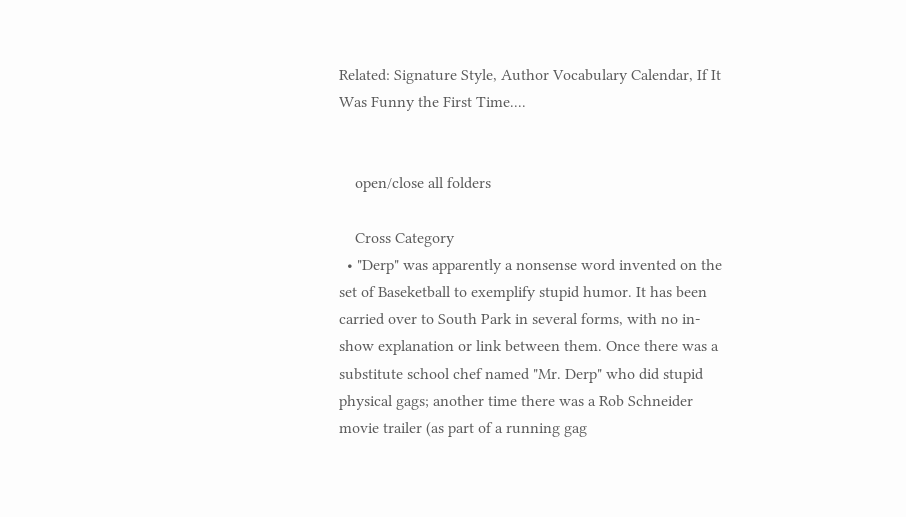Related: Signature Style, Author Vocabulary Calendar, If It Was Funny the First Time....


    open/close all folders

    Cross Category
  • "Derp" was apparently a nonsense word invented on the set of Baseketball to exemplify stupid humor. It has been carried over to South Park in several forms, with no in-show explanation or link between them. Once there was a substitute school chef named "Mr. Derp" who did stupid physical gags; another time there was a Rob Schneider movie trailer (as part of a running gag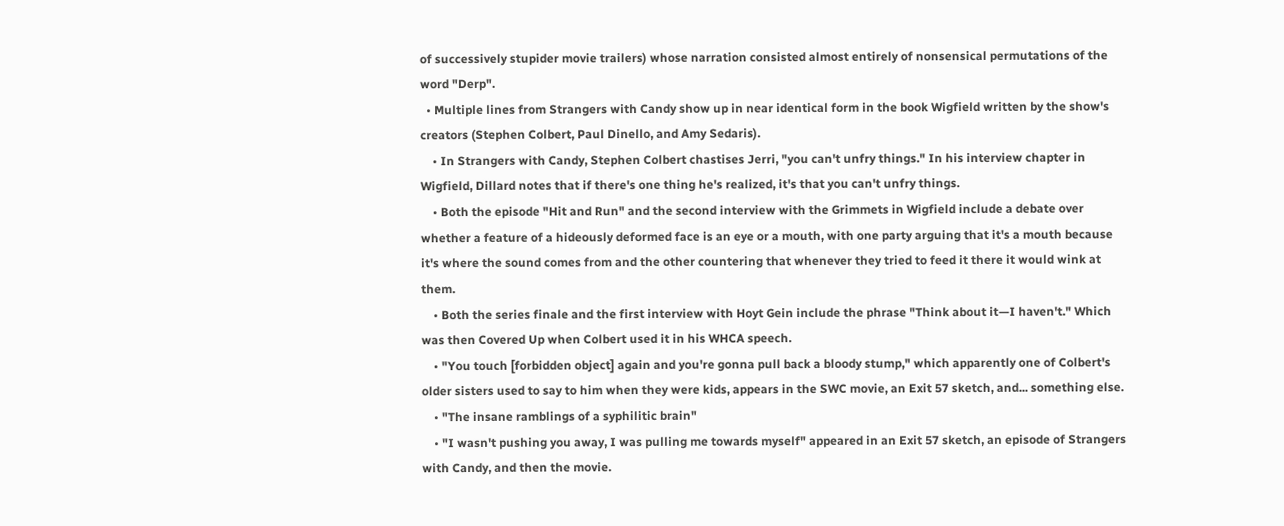of successively stupider movie trailers) whose narration consisted almost entirely of nonsensical permutations of the word "Derp".
  • Multiple lines from Strangers with Candy show up in near identical form in the book Wigfield written by the show's creators (Stephen Colbert, Paul Dinello, and Amy Sedaris).
    • In Strangers with Candy, Stephen Colbert chastises Jerri, "you can't unfry things." In his interview chapter in Wigfield, Dillard notes that if there's one thing he's realized, it's that you can't unfry things.
    • Both the episode "Hit and Run" and the second interview with the Grimmets in Wigfield include a debate over whether a feature of a hideously deformed face is an eye or a mouth, with one party arguing that it's a mouth because it's where the sound comes from and the other countering that whenever they tried to feed it there it would wink at them.
    • Both the series finale and the first interview with Hoyt Gein include the phrase "Think about it—I haven't." Which was then Covered Up when Colbert used it in his WHCA speech.
    • "You touch [forbidden object] again and you're gonna pull back a bloody stump," which apparently one of Colbert's older sisters used to say to him when they were kids, appears in the SWC movie, an Exit 57 sketch, and... something else.
    • "The insane ramblings of a syphilitic brain"
    • "I wasn't pushing you away, I was pulling me towards myself" appeared in an Exit 57 sketch, an episode of Strangers with Candy, and then the movie.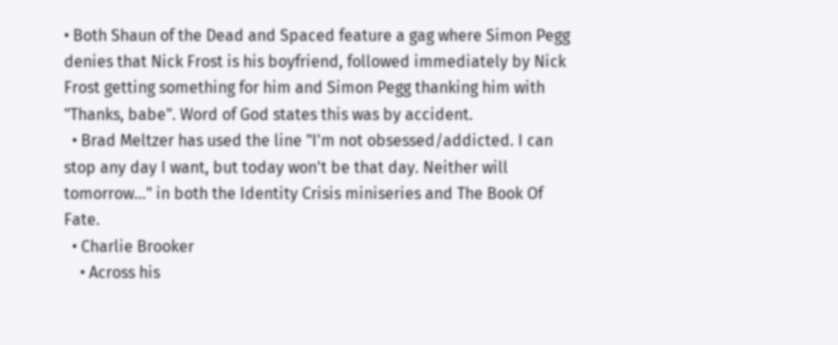• Both Shaun of the Dead and Spaced feature a gag where Simon Pegg denies that Nick Frost is his boyfriend, followed immediately by Nick Frost getting something for him and Simon Pegg thanking him with "Thanks, babe". Word of God states this was by accident.
  • Brad Meltzer has used the line "I'm not obsessed/addicted. I can stop any day I want, but today won't be that day. Neither will tomorrow..." in both the Identity Crisis miniseries and The Book Of Fate.
  • Charlie Brooker
    • Across his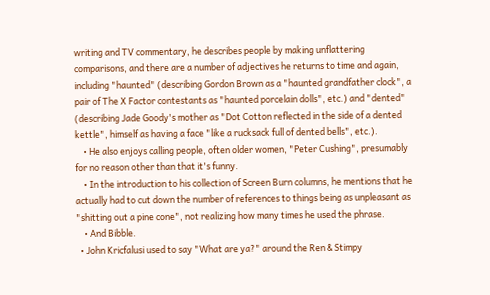writing and TV commentary, he describes people by making unflattering comparisons, and there are a number of adjectives he returns to time and again, including "haunted" (describing Gordon Brown as a "haunted grandfather clock", a pair of The X Factor contestants as "haunted porcelain dolls", etc.) and "dented" (describing Jade Goody's mother as "Dot Cotton reflected in the side of a dented kettle", himself as having a face "like a rucksack full of dented bells", etc.).
    • He also enjoys calling people, often older women, "Peter Cushing", presumably for no reason other than that it's funny.
    • In the introduction to his collection of Screen Burn columns, he mentions that he actually had to cut down the number of references to things being as unpleasant as "shitting out a pine cone", not realizing how many times he used the phrase.
    • And Bibble.
  • John Kricfalusi used to say "What are ya?" around the Ren & Stimpy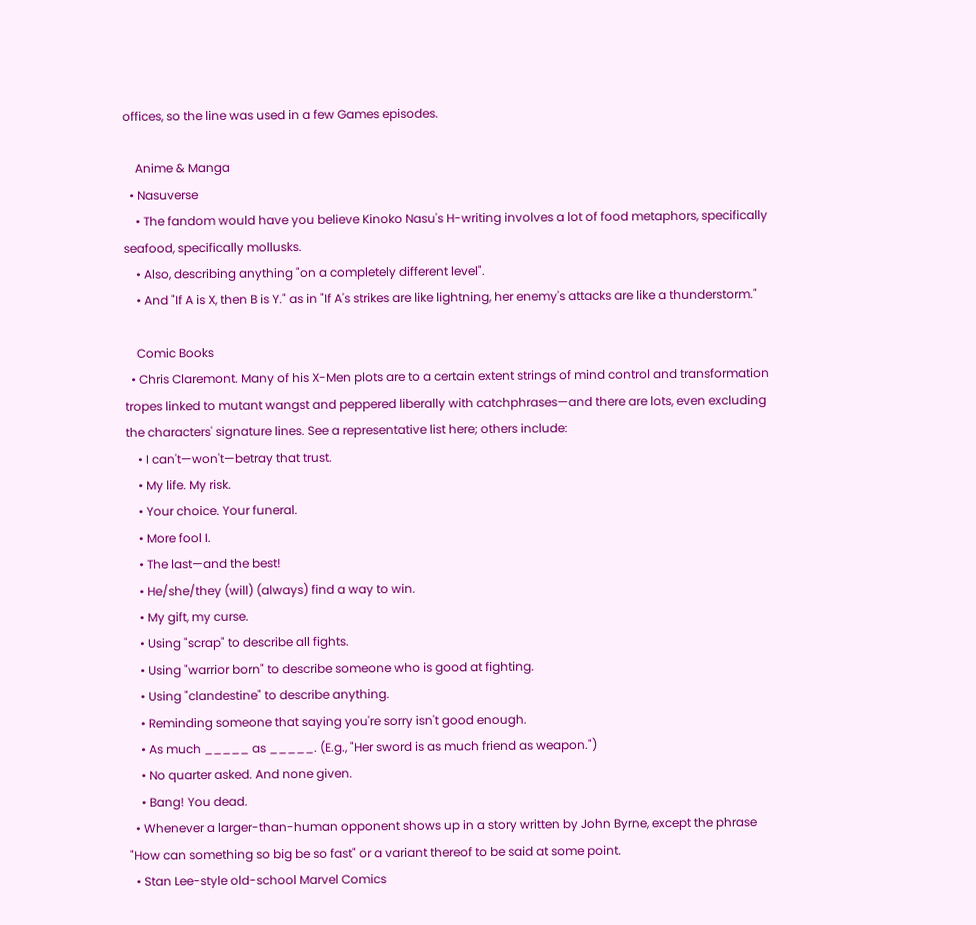offices, so the line was used in a few Games episodes.

    Anime & Manga
  • Nasuverse
    • The fandom would have you believe Kinoko Nasu's H-writing involves a lot of food metaphors, specifically seafood, specifically mollusks.
    • Also, describing anything "on a completely different level".
    • And "If A is X, then B is Y." as in "If A's strikes are like lightning, her enemy's attacks are like a thunderstorm."

    Comic Books
  • Chris Claremont. Many of his X-Men plots are to a certain extent strings of mind control and transformation tropes linked to mutant wangst and peppered liberally with catchphrases—and there are lots, even excluding the characters' signature lines. See a representative list here; others include:
    • I can't—won't—betray that trust.
    • My life. My risk.
    • Your choice. Your funeral.
    • More fool I.
    • The last—and the best!
    • He/she/they (will) (always) find a way to win.
    • My gift, my curse.
    • Using "scrap" to describe all fights.
    • Using "warrior born" to describe someone who is good at fighting.
    • Using "clandestine" to describe anything.
    • Reminding someone that saying you're sorry isn't good enough.
    • As much _____ as _____. (E.g., "Her sword is as much friend as weapon.")
    • No quarter asked. And none given.
    • Bang! You dead.
  • Whenever a larger-than-human opponent shows up in a story written by John Byrne, except the phrase "How can something so big be so fast" or a variant thereof to be said at some point.
  • Stan Lee-style old-school Marvel Comics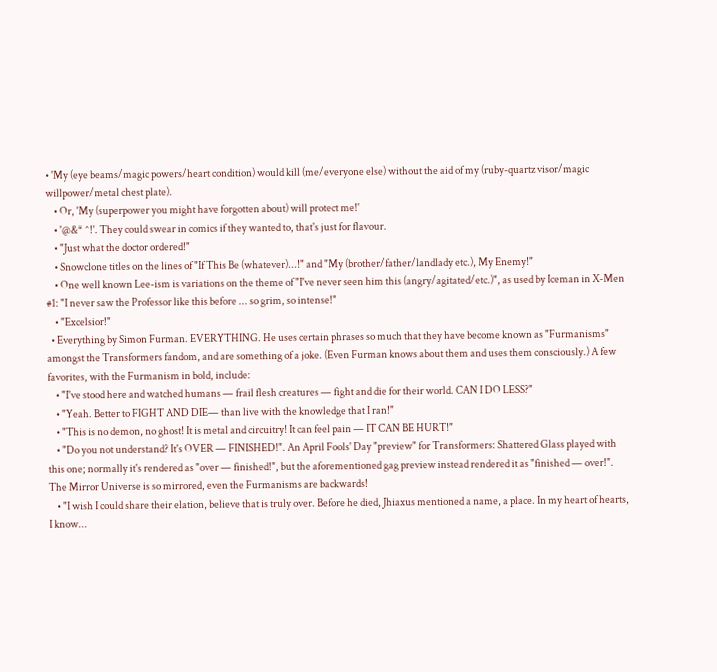• 'My (eye beams/magic powers/heart condition) would kill (me/everyone else) without the aid of my (ruby-quartz visor/magic willpower/metal chest plate).
    • Or, 'My (superpower you might have forgotten about) will protect me!'
    • '@&* ^!'. They could swear in comics if they wanted to, that's just for flavour.
    • "Just what the doctor ordered!"
    • Snowclone titles on the lines of "If This Be (whatever)...!" and "My (brother/father/landlady etc.), My Enemy!"
    • One well known Lee-ism is variations on the theme of "I've never seen him this (angry/agitated/etc.)", as used by Iceman in X-Men #1: "I never saw the Professor like this before ... so grim, so intense!"
    • "Excelsior!"
  • Everything by Simon Furman. EVERYTHING. He uses certain phrases so much that they have become known as "Furmanisms" amongst the Transformers fandom, and are something of a joke. (Even Furman knows about them and uses them consciously.) A few favorites, with the Furmanism in bold, include:
    • "I've stood here and watched humans — frail flesh creatures — fight and die for their world. CAN I DO LESS?"
    • "Yeah. Better to FIGHT AND DIE— than live with the knowledge that I ran!"
    • "This is no demon, no ghost! It is metal and circuitry! It can feel pain — IT CAN BE HURT!"
    • "Do you not understand? It's OVER — FINISHED!". An April Fools' Day "preview" for Transformers: Shattered Glass played with this one; normally it's rendered as "over — finished!", but the aforementioned gag preview instead rendered it as "finished — over!". The Mirror Universe is so mirrored, even the Furmanisms are backwards!
    • "I wish I could share their elation, believe that is truly over. Before he died, Jhiaxus mentioned a name, a place. In my heart of hearts, I know...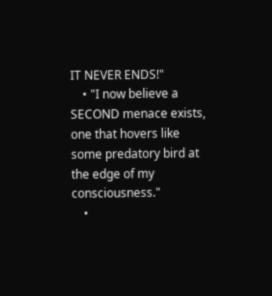IT NEVER ENDS!"
    • "I now believe a SECOND menace exists, one that hovers like some predatory bird at the edge of my consciousness."
    •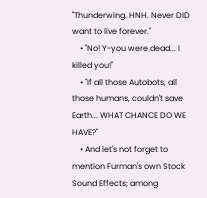"Thunderwing. HNH. Never DID want to live forever."
    • "No! Y-you were dead... I killed you!"
    • "If all those Autobots, all those humans, couldn't save Earth... WHAT CHANCE DO WE HAVE?"
    • And let's not forget to mention Furman's own Stock Sound Effects; among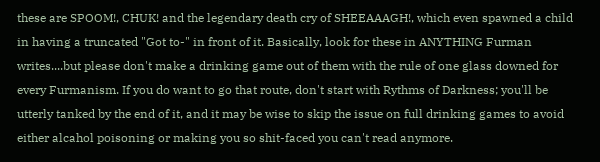these are SPOOM!, CHUK! and the legendary death cry of SHEEAAAGH!, which even spawned a child in having a truncated "Got to-" in front of it. Basically, look for these in ANYTHING Furman writes....but please don't make a drinking game out of them with the rule of one glass downed for every Furmanism. If you do want to go that route, don't start with Rythms of Darkness; you'll be utterly tanked by the end of it, and it may be wise to skip the issue on full drinking games to avoid either alcahol poisoning or making you so shit-faced you can't read anymore.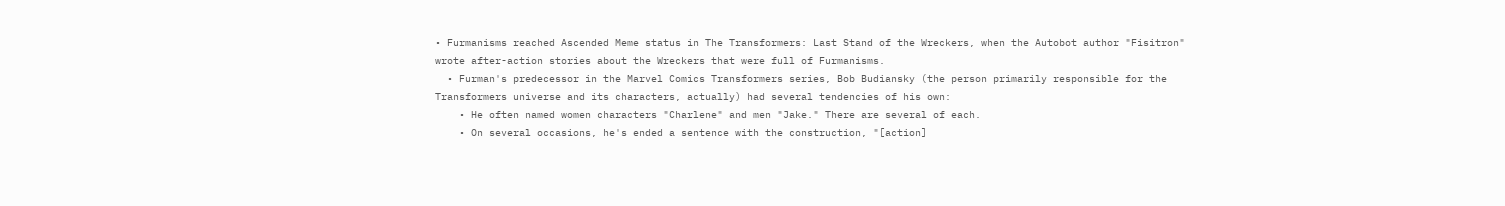• Furmanisms reached Ascended Meme status in The Transformers: Last Stand of the Wreckers, when the Autobot author "Fisitron" wrote after-action stories about the Wreckers that were full of Furmanisms.
  • Furman's predecessor in the Marvel Comics Transformers series, Bob Budiansky (the person primarily responsible for the Transformers universe and its characters, actually) had several tendencies of his own:
    • He often named women characters "Charlene" and men "Jake." There are several of each.
    • On several occasions, he's ended a sentence with the construction, "[action]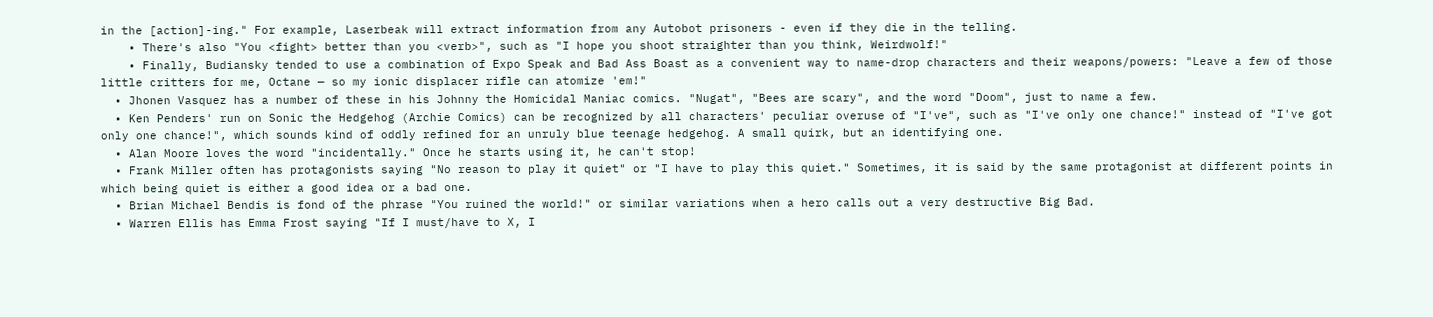in the [action]-ing." For example, Laserbeak will extract information from any Autobot prisoners - even if they die in the telling.
    • There's also "You <fight> better than you <verb>", such as "I hope you shoot straighter than you think, Weirdwolf!"
    • Finally, Budiansky tended to use a combination of Expo Speak and Bad Ass Boast as a convenient way to name-drop characters and their weapons/powers: "Leave a few of those little critters for me, Octane — so my ionic displacer rifle can atomize 'em!"
  • Jhonen Vasquez has a number of these in his Johnny the Homicidal Maniac comics. "Nugat", "Bees are scary", and the word "Doom", just to name a few.
  • Ken Penders' run on Sonic the Hedgehog (Archie Comics) can be recognized by all characters' peculiar overuse of "I've", such as "I've only one chance!" instead of "I've got only one chance!", which sounds kind of oddly refined for an unruly blue teenage hedgehog. A small quirk, but an identifying one.
  • Alan Moore loves the word "incidentally." Once he starts using it, he can't stop!
  • Frank Miller often has protagonists saying "No reason to play it quiet" or "I have to play this quiet." Sometimes, it is said by the same protagonist at different points in which being quiet is either a good idea or a bad one.
  • Brian Michael Bendis is fond of the phrase "You ruined the world!" or similar variations when a hero calls out a very destructive Big Bad.
  • Warren Ellis has Emma Frost saying "If I must/have to X, I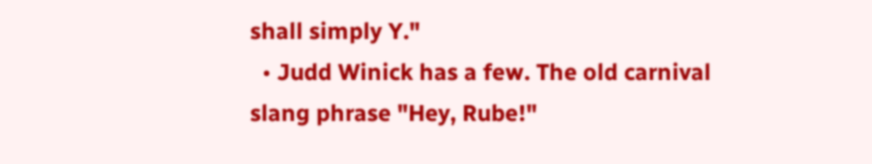shall simply Y."
  • Judd Winick has a few. The old carnival slang phrase "Hey, Rube!"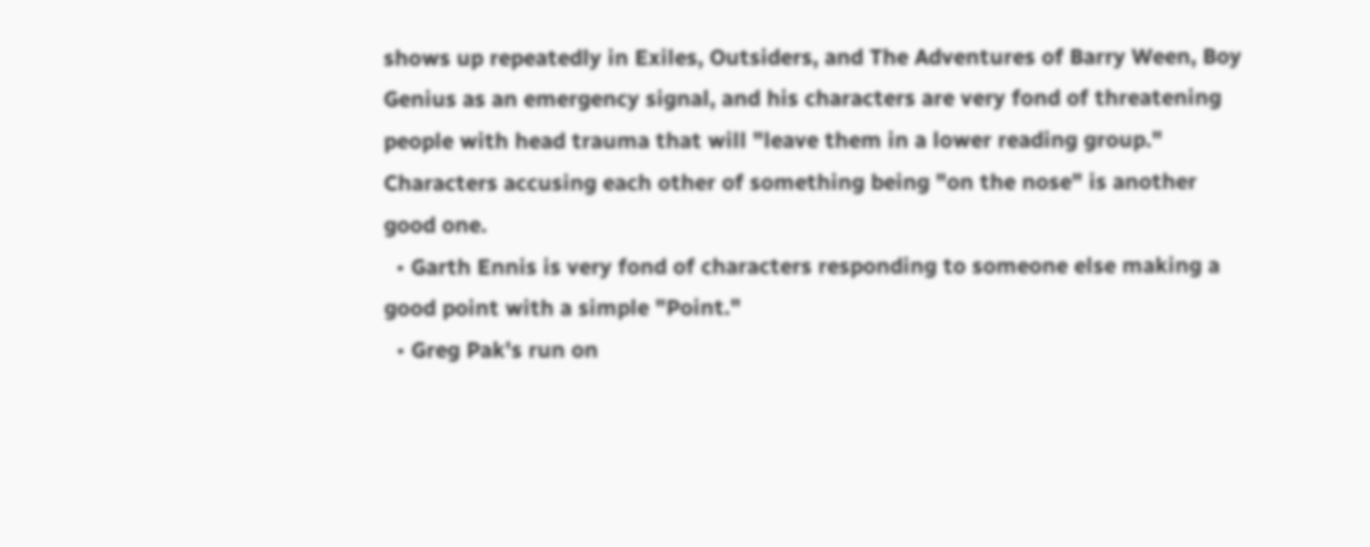shows up repeatedly in Exiles, Outsiders, and The Adventures of Barry Ween, Boy Genius as an emergency signal, and his characters are very fond of threatening people with head trauma that will "leave them in a lower reading group." Characters accusing each other of something being "on the nose" is another good one.
  • Garth Ennis is very fond of characters responding to someone else making a good point with a simple "Point."
  • Greg Pak's run on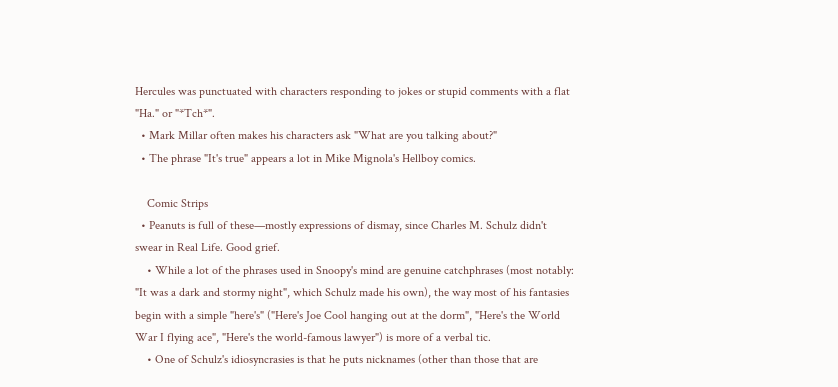Hercules was punctuated with characters responding to jokes or stupid comments with a flat "Ha." or "*Tch*".
  • Mark Millar often makes his characters ask "What are you talking about?"
  • The phrase "It's true" appears a lot in Mike Mignola's Hellboy comics.

    Comic Strips
  • Peanuts is full of these—mostly expressions of dismay, since Charles M. Schulz didn't swear in Real Life. Good grief.
    • While a lot of the phrases used in Snoopy's mind are genuine catchphrases (most notably: "It was a dark and stormy night", which Schulz made his own), the way most of his fantasies begin with a simple "here's" ("Here's Joe Cool hanging out at the dorm", "Here's the World War I flying ace", "Here's the world-famous lawyer") is more of a verbal tic.
    • One of Schulz's idiosyncrasies is that he puts nicknames (other than those that are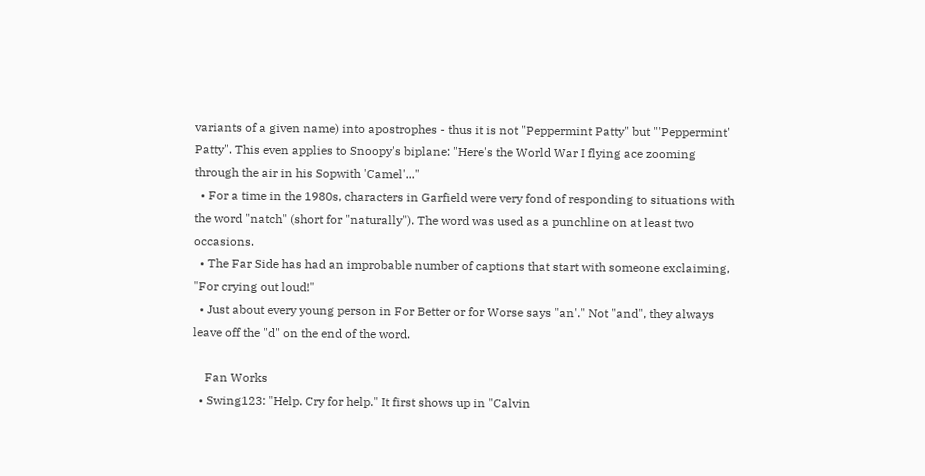variants of a given name) into apostrophes - thus it is not "Peppermint Patty" but "'Peppermint' Patty". This even applies to Snoopy's biplane: "Here's the World War I flying ace zooming through the air in his Sopwith 'Camel'..."
  • For a time in the 1980s, characters in Garfield were very fond of responding to situations with the word "natch" (short for "naturally"). The word was used as a punchline on at least two occasions.
  • The Far Side has had an improbable number of captions that start with someone exclaiming, "For crying out loud!"
  • Just about every young person in For Better or for Worse says "an'." Not "and", they always leave off the "d" on the end of the word.

    Fan Works
  • Swing123: "Help. Cry for help." It first shows up in "Calvin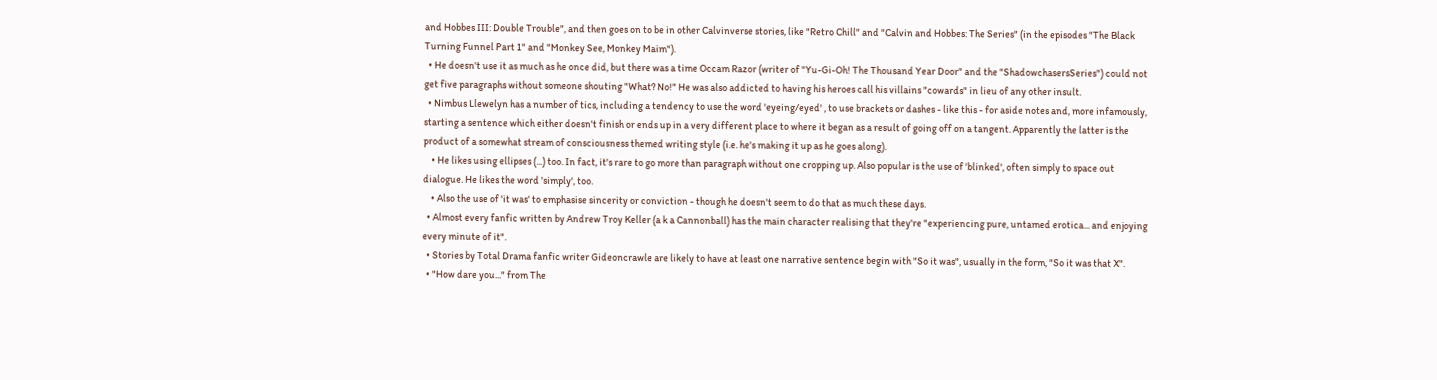and Hobbes III: Double Trouble", and then goes on to be in other Calvinverse stories, like "Retro Chill" and "Calvin and Hobbes: The Series" (in the episodes "The Black Turning Funnel Part 1" and "Monkey See, Monkey Maim").
  • He doesn't use it as much as he once did, but there was a time Occam Razor (writer of "Yu-Gi-Oh! The Thousand Year Door" and the "ShadowchasersSeries") could not get five paragraphs without someone shouting "What? No!" He was also addicted to having his heroes call his villains "cowards" in lieu of any other insult.
  • Nimbus Llewelyn has a number of tics, including a tendency to use the word 'eyeing/eyed' , to use brackets or dashes - like this - for aside notes and, more infamously, starting a sentence which either doesn't finish or ends up in a very different place to where it began as a result of going off on a tangent. Apparently the latter is the product of a somewhat stream of consciousness themed writing style (i.e. he's making it up as he goes along).
    • He likes using ellipses (...) too. In fact, it's rare to go more than paragraph without one cropping up. Also popular is the use of 'blinked', often simply to space out dialogue. He likes the word 'simply', too.
    • Also the use of 'it was' to emphasise sincerity or conviction - though he doesn't seem to do that as much these days.
  • Almost every fanfic written by Andrew Troy Keller (a k a Cannonball) has the main character realising that they're "experiencing pure, untamed erotica... and enjoying every minute of it".
  • Stories by Total Drama fanfic writer Gideoncrawle are likely to have at least one narrative sentence begin with "So it was", usually in the form, "So it was that X".
  • "How dare you..." from The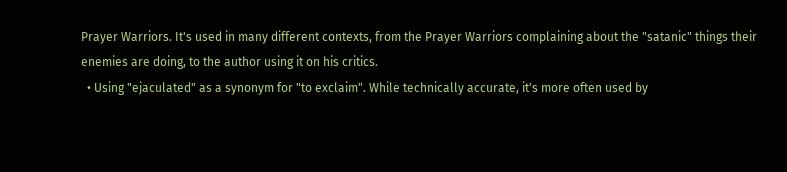Prayer Warriors. It's used in many different contexts, from the Prayer Warriors complaining about the "satanic" things their enemies are doing, to the author using it on his critics.
  • Using "ejaculated" as a synonym for "to exclaim". While technically accurate, it's more often used by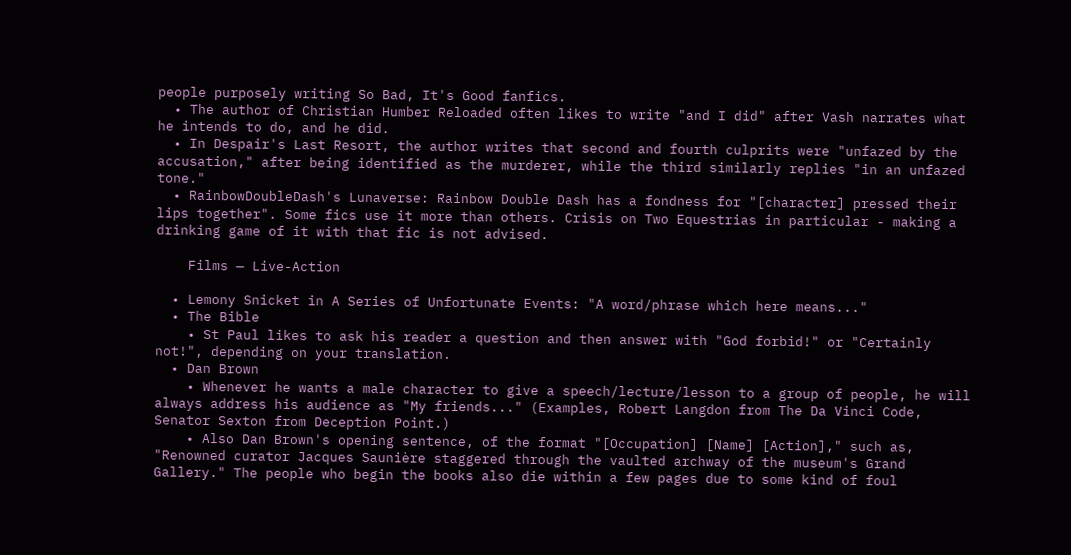people purposely writing So Bad, It's Good fanfics.
  • The author of Christian Humber Reloaded often likes to write "and I did" after Vash narrates what he intends to do, and he did.
  • In Despair's Last Resort, the author writes that second and fourth culprits were "unfazed by the accusation," after being identified as the murderer, while the third similarly replies "in an unfazed tone."
  • RainbowDoubleDash's Lunaverse: Rainbow Double Dash has a fondness for "[character] pressed their lips together". Some fics use it more than others. Crisis on Two Equestrias in particular - making a drinking game of it with that fic is not advised.

    Films — Live-Action

  • Lemony Snicket in A Series of Unfortunate Events: "A word/phrase which here means..."
  • The Bible
    • St Paul likes to ask his reader a question and then answer with "God forbid!" or "Certainly not!", depending on your translation.
  • Dan Brown
    • Whenever he wants a male character to give a speech/lecture/lesson to a group of people, he will always address his audience as "My friends..." (Examples, Robert Langdon from The Da Vinci Code, Senator Sexton from Deception Point.)
    • Also Dan Brown's opening sentence, of the format "[Occupation] [Name] [Action]," such as, "Renowned curator Jacques Saunière staggered through the vaulted archway of the museum's Grand Gallery." The people who begin the books also die within a few pages due to some kind of foul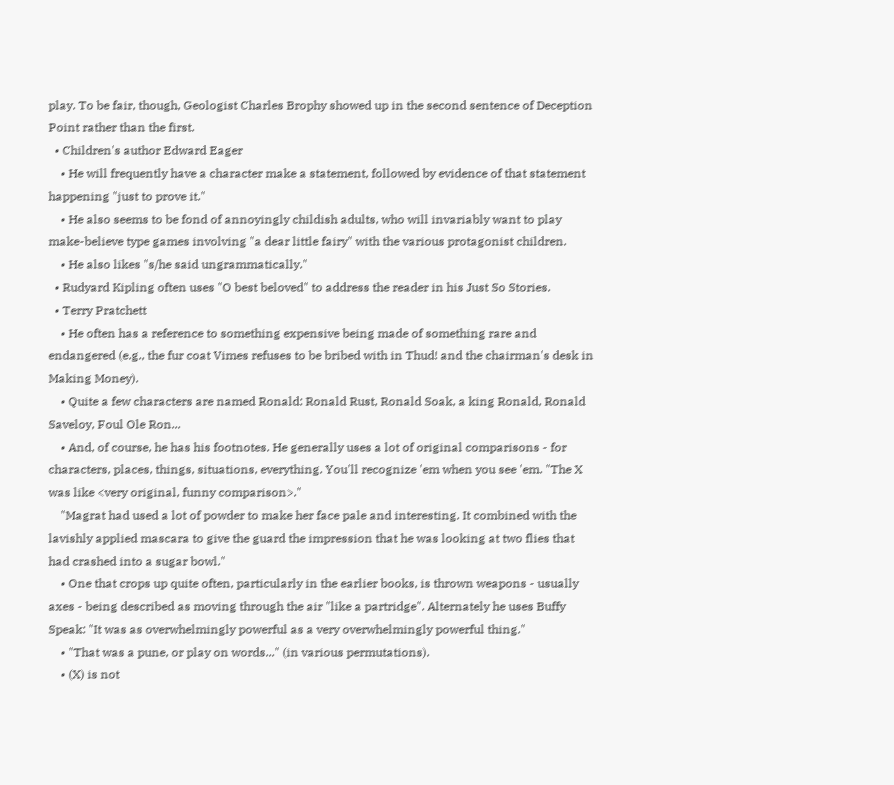play. To be fair, though, Geologist Charles Brophy showed up in the second sentence of Deception Point rather than the first.
  • Children's author Edward Eager
    • He will frequently have a character make a statement, followed by evidence of that statement happening "just to prove it."
    • He also seems to be fond of annoyingly childish adults, who will invariably want to play make-believe type games involving "a dear little fairy" with the various protagonist children.
    • He also likes "s/he said ungrammatically."
  • Rudyard Kipling often uses "O best beloved" to address the reader in his Just So Stories.
  • Terry Pratchett
    • He often has a reference to something expensive being made of something rare and endangered (e.g., the fur coat Vimes refuses to be bribed with in Thud! and the chairman's desk in Making Money).
    • Quite a few characters are named Ronald: Ronald Rust, Ronald Soak, a king Ronald, Ronald Saveloy, Foul Ole Ron...
    • And, of course, he has his footnotes. He generally uses a lot of original comparisons - for characters, places, things, situations, everything. You'll recognize 'em when you see 'em. "The X was like <very original, funny comparison>."
    "Magrat had used a lot of powder to make her face pale and interesting. It combined with the lavishly applied mascara to give the guard the impression that he was looking at two flies that had crashed into a sugar bowl."
    • One that crops up quite often, particularly in the earlier books, is thrown weapons - usually axes - being described as moving through the air "like a partridge". Alternately he uses Buffy Speak: "It was as overwhelmingly powerful as a very overwhelmingly powerful thing."
    • "That was a pune, or play on words..." (in various permutations).
    • (X) is not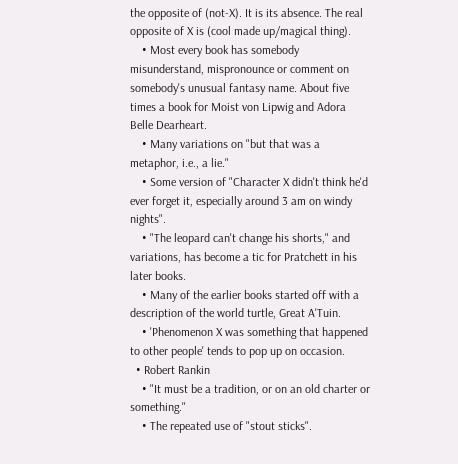the opposite of (not-X). It is its absence. The real opposite of X is (cool made up/magical thing).
    • Most every book has somebody misunderstand, mispronounce or comment on somebody's unusual fantasy name. About five times a book for Moist von Lipwig and Adora Belle Dearheart.
    • Many variations on "but that was a metaphor, i.e., a lie."
    • Some version of "Character X didn't think he'd ever forget it, especially around 3 am on windy nights".
    • "The leopard can't change his shorts," and variations, has become a tic for Pratchett in his later books.
    • Many of the earlier books started off with a description of the world turtle, Great A'Tuin.
    • 'Phenomenon X was something that happened to other people' tends to pop up on occasion.
  • Robert Rankin
    • "It must be a tradition, or on an old charter or something."
    • The repeated use of "stout sticks".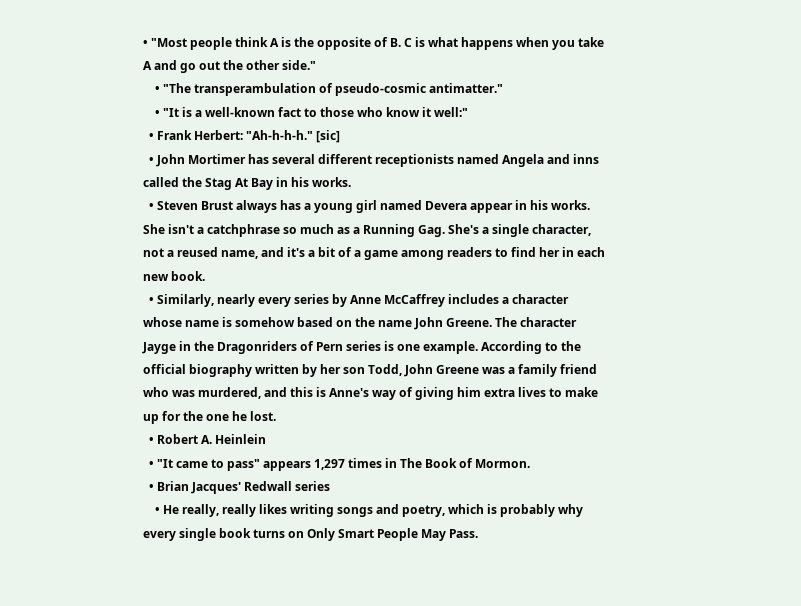• "Most people think A is the opposite of B. C is what happens when you take A and go out the other side."
    • "The transperambulation of pseudo-cosmic antimatter."
    • "It is a well-known fact to those who know it well:"
  • Frank Herbert: "Ah-h-h-h." [sic]
  • John Mortimer has several different receptionists named Angela and inns called the Stag At Bay in his works.
  • Steven Brust always has a young girl named Devera appear in his works. She isn't a catchphrase so much as a Running Gag. She's a single character, not a reused name, and it's a bit of a game among readers to find her in each new book.
  • Similarly, nearly every series by Anne McCaffrey includes a character whose name is somehow based on the name John Greene. The character Jayge in the Dragonriders of Pern series is one example. According to the official biography written by her son Todd, John Greene was a family friend who was murdered, and this is Anne's way of giving him extra lives to make up for the one he lost.
  • Robert A. Heinlein
  • "It came to pass" appears 1,297 times in The Book of Mormon.
  • Brian Jacques' Redwall series
    • He really, really likes writing songs and poetry, which is probably why every single book turns on Only Smart People May Pass.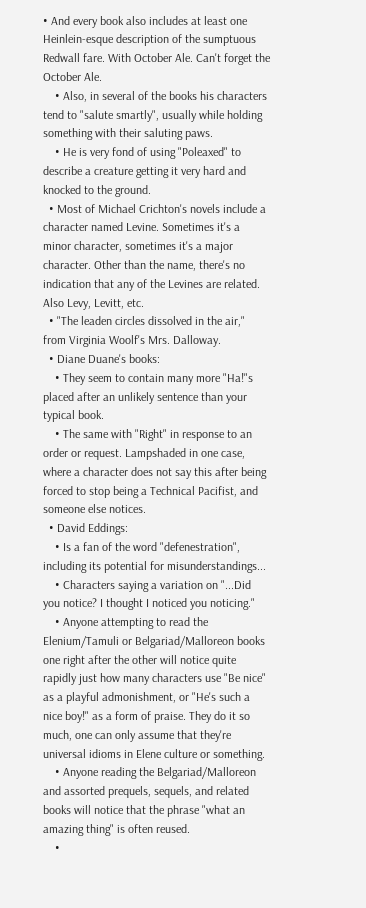• And every book also includes at least one Heinlein-esque description of the sumptuous Redwall fare. With October Ale. Can't forget the October Ale.
    • Also, in several of the books his characters tend to "salute smartly", usually while holding something with their saluting paws.
    • He is very fond of using "Poleaxed" to describe a creature getting it very hard and knocked to the ground.
  • Most of Michael Crichton's novels include a character named Levine. Sometimes it's a minor character, sometimes it's a major character. Other than the name, there's no indication that any of the Levines are related. Also Levy, Levitt, etc.
  • "The leaden circles dissolved in the air," from Virginia Woolf's Mrs. Dalloway.
  • Diane Duane's books:
    • They seem to contain many more "Ha!"s placed after an unlikely sentence than your typical book.
    • The same with "Right" in response to an order or request. Lampshaded in one case, where a character does not say this after being forced to stop being a Technical Pacifist, and someone else notices.
  • David Eddings:
    • Is a fan of the word "defenestration", including its potential for misunderstandings...
    • Characters saying a variation on "...Did you notice? I thought I noticed you noticing."
    • Anyone attempting to read the Elenium/Tamuli or Belgariad/Malloreon books one right after the other will notice quite rapidly just how many characters use "Be nice" as a playful admonishment, or "He's such a nice boy!" as a form of praise. They do it so much, one can only assume that they're universal idioms in Elene culture or something.
    • Anyone reading the Belgariad/Malloreon and assorted prequels, sequels, and related books will notice that the phrase "what an amazing thing" is often reused.
    •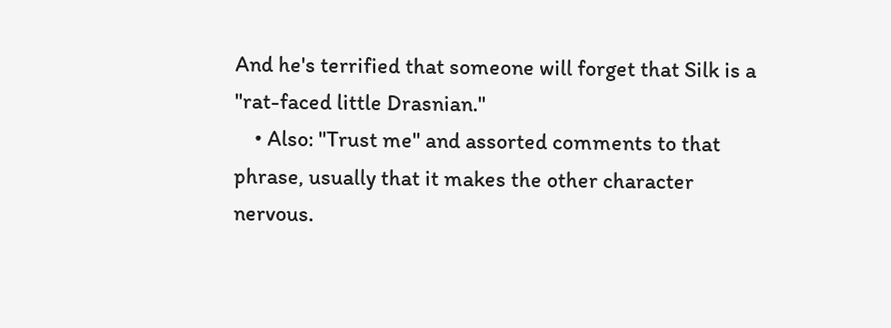And he's terrified that someone will forget that Silk is a "rat-faced little Drasnian."
    • Also: "Trust me" and assorted comments to that phrase, usually that it makes the other character nervous.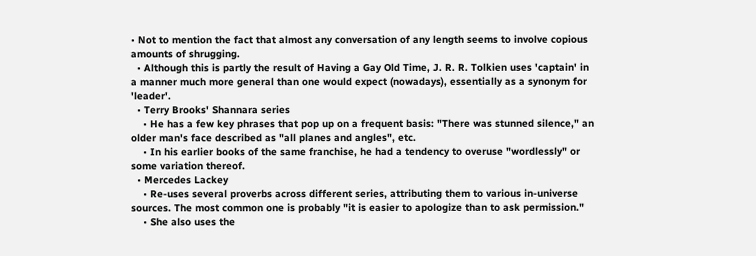• Not to mention the fact that almost any conversation of any length seems to involve copious amounts of shrugging.
  • Although this is partly the result of Having a Gay Old Time, J. R. R. Tolkien uses 'captain' in a manner much more general than one would expect (nowadays), essentially as a synonym for 'leader'.
  • Terry Brooks' Shannara series
    • He has a few key phrases that pop up on a frequent basis: "There was stunned silence," an older man's face described as "all planes and angles", etc.
    • In his earlier books of the same franchise, he had a tendency to overuse "wordlessly" or some variation thereof.
  • Mercedes Lackey
    • Re-uses several proverbs across different series, attributing them to various in-universe sources. The most common one is probably "it is easier to apologize than to ask permission."
    • She also uses the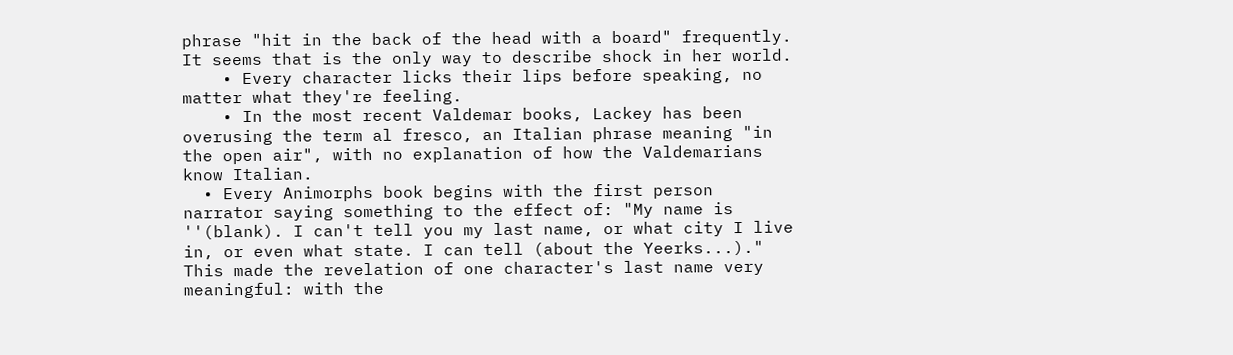phrase "hit in the back of the head with a board" frequently. It seems that is the only way to describe shock in her world.
    • Every character licks their lips before speaking, no matter what they're feeling.
    • In the most recent Valdemar books, Lackey has been overusing the term al fresco, an Italian phrase meaning "in the open air", with no explanation of how the Valdemarians know Italian.
  • Every Animorphs book begins with the first person narrator saying something to the effect of: "My name is ''(blank). I can't tell you my last name, or what city I live in, or even what state. I can tell (about the Yeerks...)." This made the revelation of one character's last name very meaningful: with the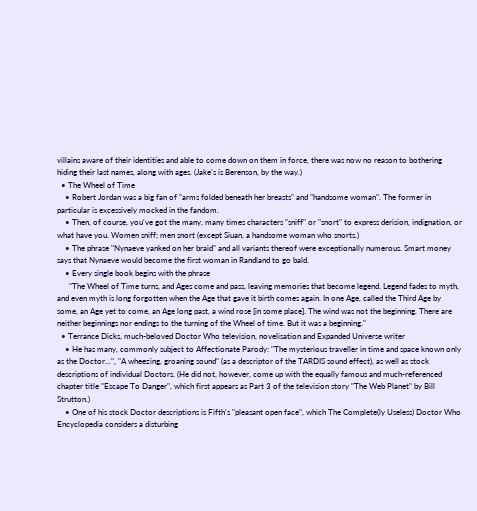villains aware of their identities and able to come down on them in force, there was now no reason to bothering hiding their last names, along with ages. (Jake's is Berenson, by the way.)
  • The Wheel of Time
    • Robert Jordan was a big fan of "arms folded beneath her breasts" and "handsome woman". The former in particular is excessively mocked in the fandom.
    • Then, of course, you've got the many, many times characters "sniff" or "snort" to express derision, indignation, or what have you. Women sniff; men snort (except Siuan, a handsome woman who snorts.)
    • The phrase "Nynaeve yanked on her braid" and all variants thereof were exceptionally numerous. Smart money says that Nynaeve would become the first woman in Randland to go bald.
    • Every single book begins with the phrase
      "The Wheel of Time turns, and Ages come and pass, leaving memories that become legend. Legend fades to myth, and even myth is long forgotten when the Age that gave it birth comes again. In one Age, called the Third Age by some, an Age yet to come, an Age long past, a wind rose [in some place]. The wind was not the beginning. There are neither beginnings nor endings to the turning of the Wheel of time. But it was a beginning."
  • Terrance Dicks, much-beloved Doctor Who television, novelisation and Expanded Universe writer
    • He has many, commonly subject to Affectionate Parody: "The mysterious traveller in time and space known only as the Doctor...", "A wheezing, groaning sound" (as a descriptor of the TARDIS sound effect), as well as stock descriptions of individual Doctors. (He did not, however, come up with the equally famous and much-referenced chapter title "Escape To Danger", which first appears as Part 3 of the television story "The Web Planet" by Bill Strutton.)
    • One of his stock Doctor descriptions is Fifth's "pleasant open face", which The Complete(ly Useless) Doctor Who Encyclopedia considers a disturbing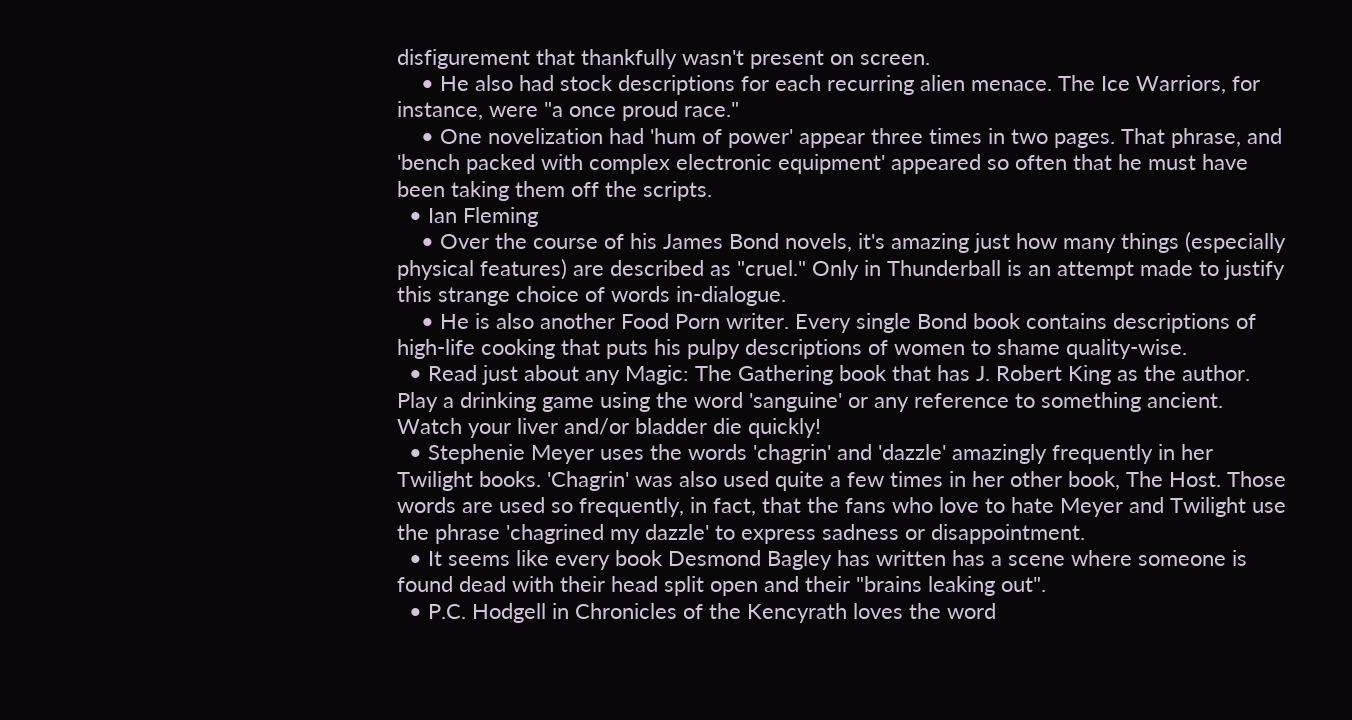disfigurement that thankfully wasn't present on screen.
    • He also had stock descriptions for each recurring alien menace. The Ice Warriors, for instance, were "a once proud race."
    • One novelization had 'hum of power' appear three times in two pages. That phrase, and 'bench packed with complex electronic equipment' appeared so often that he must have been taking them off the scripts.
  • Ian Fleming
    • Over the course of his James Bond novels, it's amazing just how many things (especially physical features) are described as "cruel." Only in Thunderball is an attempt made to justify this strange choice of words in-dialogue.
    • He is also another Food Porn writer. Every single Bond book contains descriptions of high-life cooking that puts his pulpy descriptions of women to shame quality-wise.
  • Read just about any Magic: The Gathering book that has J. Robert King as the author. Play a drinking game using the word 'sanguine' or any reference to something ancient. Watch your liver and/or bladder die quickly!
  • Stephenie Meyer uses the words 'chagrin' and 'dazzle' amazingly frequently in her Twilight books. 'Chagrin' was also used quite a few times in her other book, The Host. Those words are used so frequently, in fact, that the fans who love to hate Meyer and Twilight use the phrase 'chagrined my dazzle' to express sadness or disappointment.
  • It seems like every book Desmond Bagley has written has a scene where someone is found dead with their head split open and their "brains leaking out".
  • P.C. Hodgell in Chronicles of the Kencyrath loves the word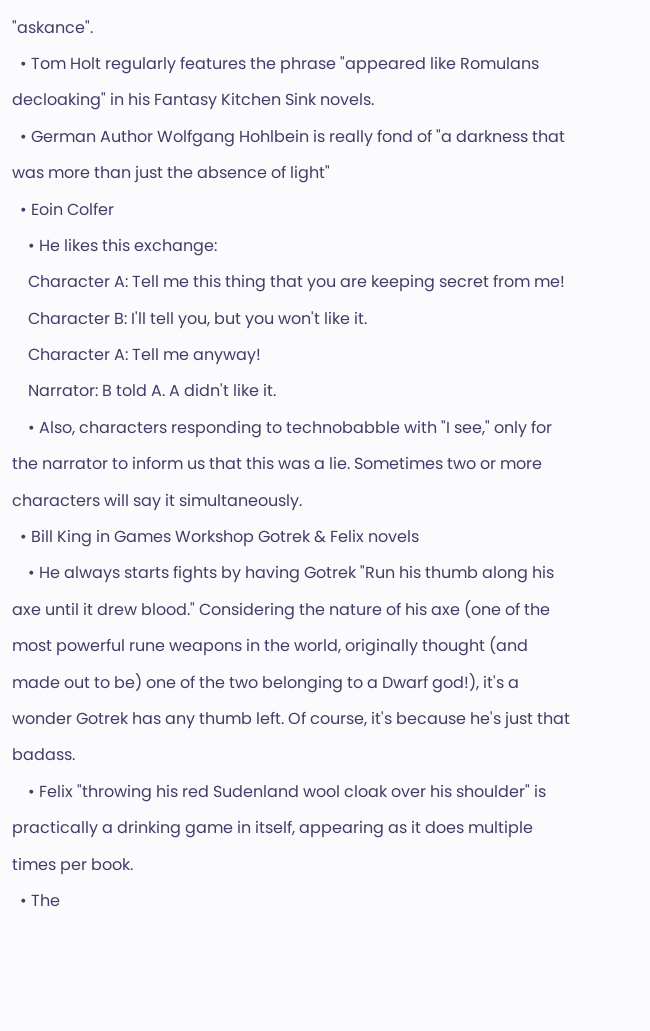"askance".
  • Tom Holt regularly features the phrase "appeared like Romulans decloaking" in his Fantasy Kitchen Sink novels.
  • German Author Wolfgang Hohlbein is really fond of "a darkness that was more than just the absence of light"
  • Eoin Colfer
    • He likes this exchange:
    Character A: Tell me this thing that you are keeping secret from me!
    Character B: I'll tell you, but you won't like it.
    Character A: Tell me anyway!
    Narrator: B told A. A didn't like it.
    • Also, characters responding to technobabble with "I see," only for the narrator to inform us that this was a lie. Sometimes two or more characters will say it simultaneously.
  • Bill King in Games Workshop Gotrek & Felix novels
    • He always starts fights by having Gotrek "Run his thumb along his axe until it drew blood." Considering the nature of his axe (one of the most powerful rune weapons in the world, originally thought (and made out to be) one of the two belonging to a Dwarf god!), it's a wonder Gotrek has any thumb left. Of course, it's because he's just that badass.
    • Felix "throwing his red Sudenland wool cloak over his shoulder" is practically a drinking game in itself, appearing as it does multiple times per book.
  • The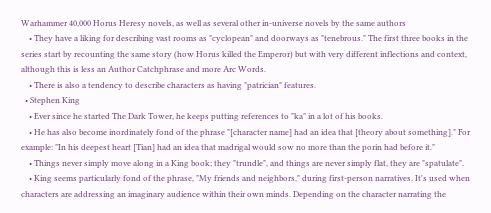Warhammer 40,000 Horus Heresy novels, as well as several other in-universe novels by the same authors
    • They have a liking for describing vast rooms as "cyclopean" and doorways as "tenebrous." The first three books in the series start by recounting the same story (how Horus killed the Emperor) but with very different inflections and context, although this is less an Author Catchphrase and more Arc Words.
    • There is also a tendency to describe characters as having "patrician" features.
  • Stephen King
    • Ever since he started The Dark Tower, he keeps putting references to "ka" in a lot of his books.
    • He has also become inordinately fond of the phrase "[character name] had an idea that [theory about something]." For example: "In his deepest heart [Tian] had an idea that madrigal would sow no more than the porin had before it."
    • Things never simply move along in a King book; they "trundle", and things are never simply flat, they are "spatulate".
    • King seems particularly fond of the phrase, "My friends and neighbors," during first-person narratives. It's used when characters are addressing an imaginary audience within their own minds. Depending on the character narrating the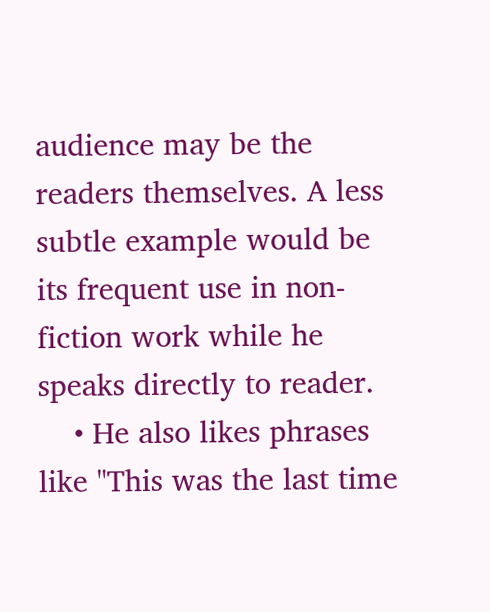audience may be the readers themselves. A less subtle example would be its frequent use in non-fiction work while he speaks directly to reader.
    • He also likes phrases like "This was the last time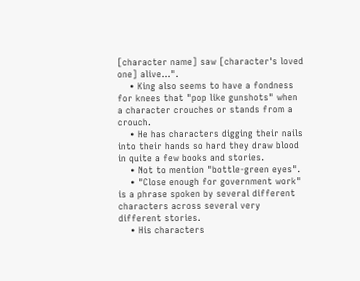[character name] saw [character's loved one] alive...".
    • King also seems to have a fondness for knees that "pop like gunshots" when a character crouches or stands from a crouch.
    • He has characters digging their nails into their hands so hard they draw blood in quite a few books and stories.
    • Not to mention "bottle-green eyes".
    • "Close enough for government work" is a phrase spoken by several different characters across several very different stories.
    • His characters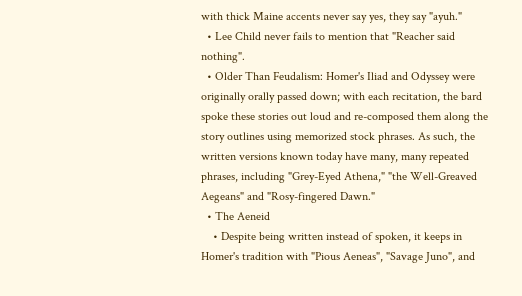with thick Maine accents never say yes, they say "ayuh."
  • Lee Child never fails to mention that "Reacher said nothing".
  • Older Than Feudalism: Homer's Iliad and Odyssey were originally orally passed down; with each recitation, the bard spoke these stories out loud and re-composed them along the story outlines using memorized stock phrases. As such, the written versions known today have many, many repeated phrases, including "Grey-Eyed Athena," "the Well-Greaved Aegeans" and "Rosy-fingered Dawn."
  • The Aeneid
    • Despite being written instead of spoken, it keeps in Homer's tradition with "Pious Aeneas", "Savage Juno", and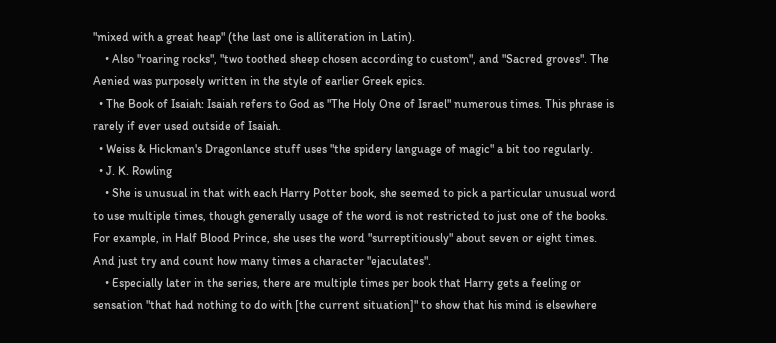"mixed with a great heap" (the last one is alliteration in Latin).
    • Also "roaring rocks", "two toothed sheep chosen according to custom", and "Sacred groves". The Aenied was purposely written in the style of earlier Greek epics.
  • The Book of Isaiah: Isaiah refers to God as "The Holy One of Israel" numerous times. This phrase is rarely if ever used outside of Isaiah.
  • Weiss & Hickman's Dragonlance stuff uses "the spidery language of magic" a bit too regularly.
  • J. K. Rowling
    • She is unusual in that with each Harry Potter book, she seemed to pick a particular unusual word to use multiple times, though generally usage of the word is not restricted to just one of the books. For example, in Half Blood Prince, she uses the word "surreptitiously" about seven or eight times. And just try and count how many times a character "ejaculates".
    • Especially later in the series, there are multiple times per book that Harry gets a feeling or sensation "that had nothing to do with [the current situation]" to show that his mind is elsewhere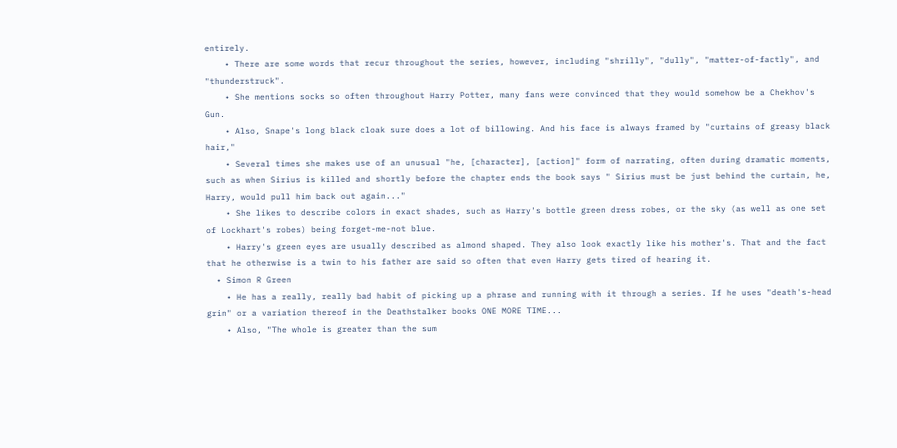entirely.
    • There are some words that recur throughout the series, however, including "shrilly", "dully", "matter-of-factly", and "thunderstruck".
    • She mentions socks so often throughout Harry Potter, many fans were convinced that they would somehow be a Chekhov's Gun.
    • Also, Snape's long black cloak sure does a lot of billowing. And his face is always framed by "curtains of greasy black hair,"
    • Several times she makes use of an unusual "he, [character], [action]" form of narrating, often during dramatic moments, such as when Sirius is killed and shortly before the chapter ends the book says " Sirius must be just behind the curtain, he, Harry, would pull him back out again..."
    • She likes to describe colors in exact shades, such as Harry's bottle green dress robes, or the sky (as well as one set of Lockhart's robes) being forget-me-not blue.
    • Harry's green eyes are usually described as almond shaped. They also look exactly like his mother's. That and the fact that he otherwise is a twin to his father are said so often that even Harry gets tired of hearing it.
  • Simon R Green
    • He has a really, really bad habit of picking up a phrase and running with it through a series. If he uses "death's-head grin" or a variation thereof in the Deathstalker books ONE MORE TIME...
    • Also, "The whole is greater than the sum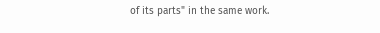of its parts" in the same work.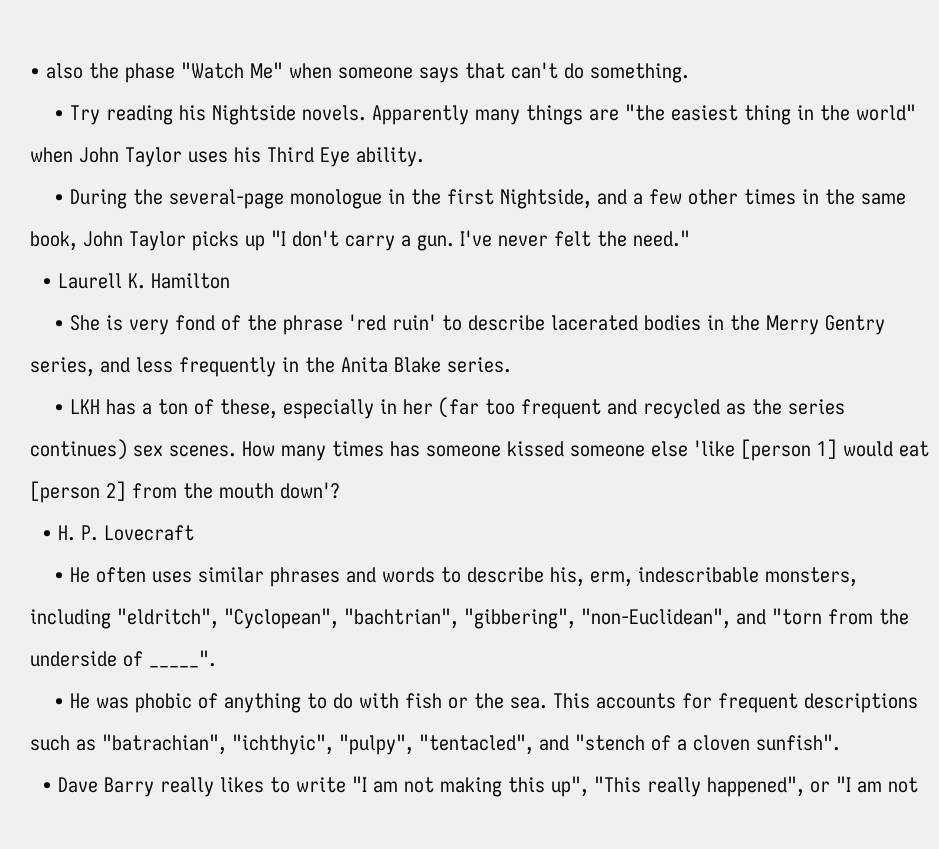• also the phase "Watch Me" when someone says that can't do something.
    • Try reading his Nightside novels. Apparently many things are "the easiest thing in the world" when John Taylor uses his Third Eye ability.
    • During the several-page monologue in the first Nightside, and a few other times in the same book, John Taylor picks up "I don't carry a gun. I've never felt the need."
  • Laurell K. Hamilton
    • She is very fond of the phrase 'red ruin' to describe lacerated bodies in the Merry Gentry series, and less frequently in the Anita Blake series.
    • LKH has a ton of these, especially in her (far too frequent and recycled as the series continues) sex scenes. How many times has someone kissed someone else 'like [person 1] would eat [person 2] from the mouth down'?
  • H. P. Lovecraft
    • He often uses similar phrases and words to describe his, erm, indescribable monsters, including "eldritch", "Cyclopean", "bachtrian", "gibbering", "non-Euclidean", and "torn from the underside of _____".
    • He was phobic of anything to do with fish or the sea. This accounts for frequent descriptions such as "batrachian", "ichthyic", "pulpy", "tentacled", and "stench of a cloven sunfish".
  • Dave Barry really likes to write "I am not making this up", "This really happened", or "I am not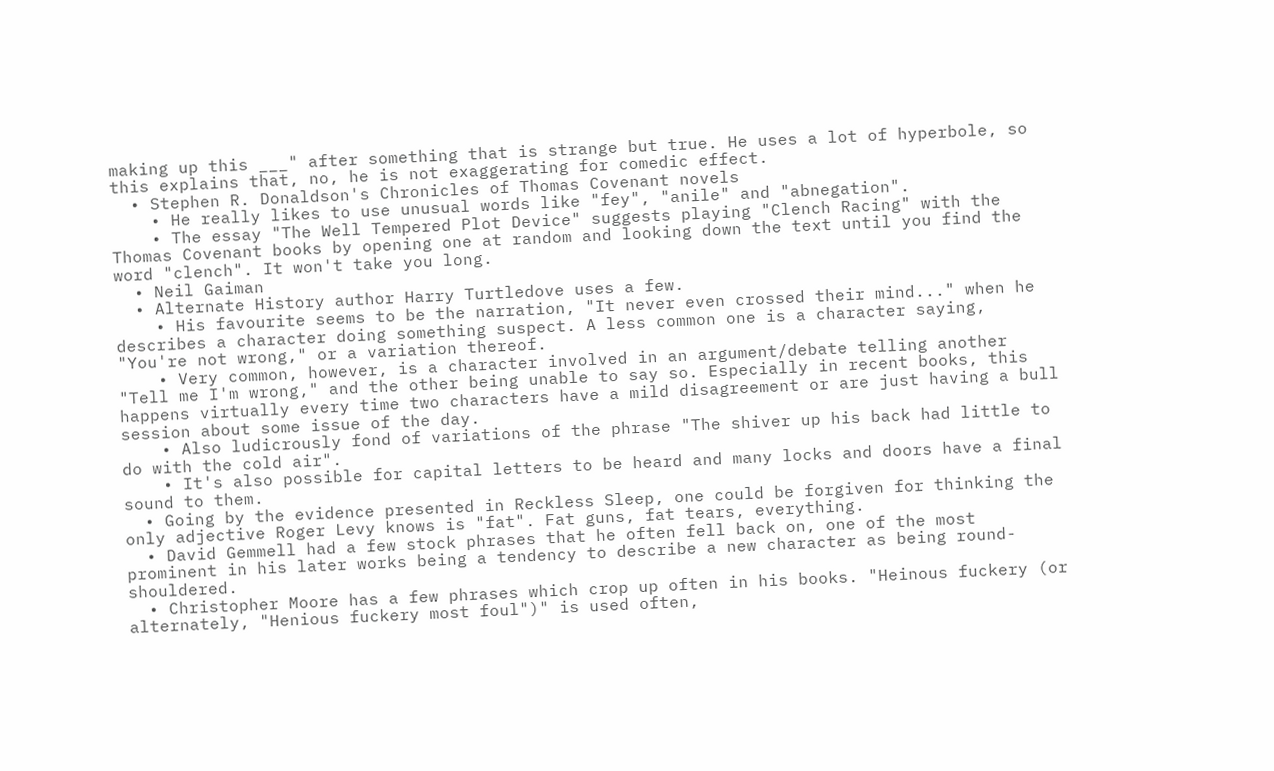making up this ___" after something that is strange but true. He uses a lot of hyperbole, so this explains that, no, he is not exaggerating for comedic effect.
  • Stephen R. Donaldson's Chronicles of Thomas Covenant novels
    • He really likes to use unusual words like "fey", "anile" and "abnegation".
    • The essay "The Well Tempered Plot Device" suggests playing "Clench Racing" with the Thomas Covenant books by opening one at random and looking down the text until you find the word "clench". It won't take you long.
  • Neil Gaiman
  • Alternate History author Harry Turtledove uses a few.
    • His favourite seems to be the narration, "It never even crossed their mind..." when he describes a character doing something suspect. A less common one is a character saying, "You're not wrong," or a variation thereof.
    • Very common, however, is a character involved in an argument/debate telling another "Tell me I'm wrong," and the other being unable to say so. Especially in recent books, this happens virtually every time two characters have a mild disagreement or are just having a bull session about some issue of the day.
    • Also ludicrously fond of variations of the phrase "The shiver up his back had little to do with the cold air".
    • It's also possible for capital letters to be heard and many locks and doors have a final sound to them.
  • Going by the evidence presented in Reckless Sleep, one could be forgiven for thinking the only adjective Roger Levy knows is "fat". Fat guns, fat tears, everything.
  • David Gemmell had a few stock phrases that he often fell back on, one of the most prominent in his later works being a tendency to describe a new character as being round-shouldered.
  • Christopher Moore has a few phrases which crop up often in his books. "Heinous fuckery (or alternately, "Henious fuckery most foul")" is used often,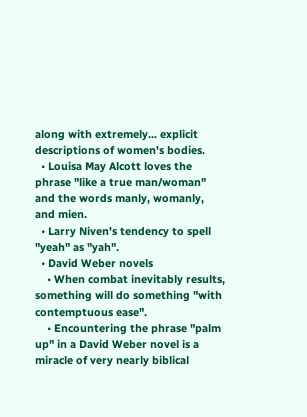along with extremely... explicit descriptions of women's bodies.
  • Louisa May Alcott loves the phrase "like a true man/woman" and the words manly, womanly, and mien.
  • Larry Niven's tendency to spell "yeah" as "yah".
  • David Weber novels
    • When combat inevitably results, something will do something "with contemptuous ease".
    • Encountering the phrase "palm up" in a David Weber novel is a miracle of very nearly biblical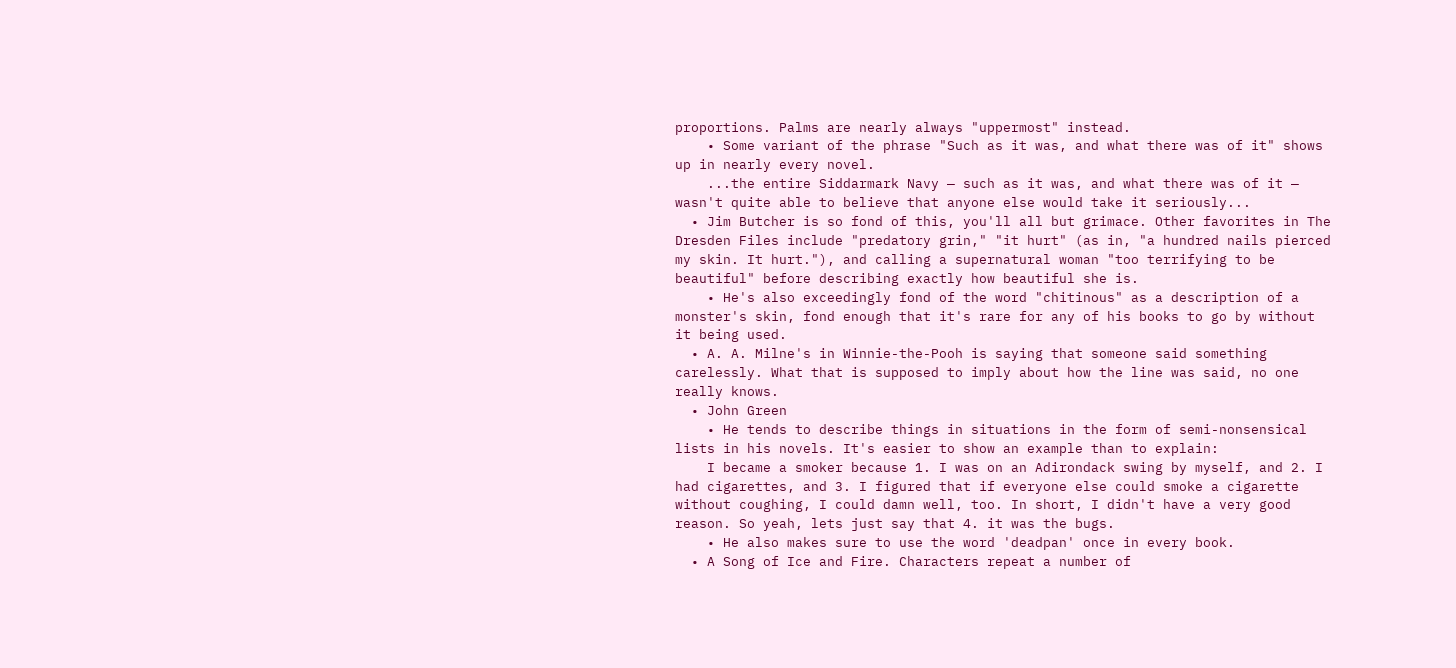proportions. Palms are nearly always "uppermost" instead.
    • Some variant of the phrase "Such as it was, and what there was of it" shows up in nearly every novel.
    ...the entire Siddarmark Navy — such as it was, and what there was of it — wasn't quite able to believe that anyone else would take it seriously...
  • Jim Butcher is so fond of this, you'll all but grimace. Other favorites in The Dresden Files include "predatory grin," "it hurt" (as in, "a hundred nails pierced my skin. It hurt."), and calling a supernatural woman "too terrifying to be beautiful" before describing exactly how beautiful she is.
    • He's also exceedingly fond of the word "chitinous" as a description of a monster's skin, fond enough that it's rare for any of his books to go by without it being used.
  • A. A. Milne's in Winnie-the-Pooh is saying that someone said something carelessly. What that is supposed to imply about how the line was said, no one really knows.
  • John Green
    • He tends to describe things in situations in the form of semi-nonsensical lists in his novels. It's easier to show an example than to explain:
    I became a smoker because 1. I was on an Adirondack swing by myself, and 2. I had cigarettes, and 3. I figured that if everyone else could smoke a cigarette without coughing, I could damn well, too. In short, I didn't have a very good reason. So yeah, lets just say that 4. it was the bugs.
    • He also makes sure to use the word 'deadpan' once in every book.
  • A Song of Ice and Fire. Characters repeat a number of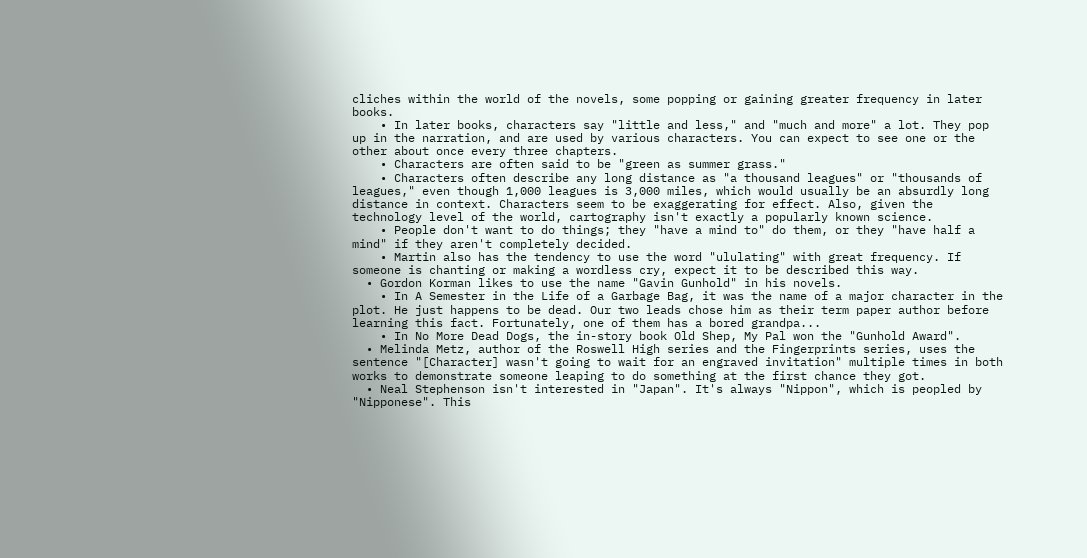cliches within the world of the novels, some popping or gaining greater frequency in later books.
    • In later books, characters say "little and less," and "much and more" a lot. They pop up in the narration, and are used by various characters. You can expect to see one or the other about once every three chapters.
    • Characters are often said to be "green as summer grass."
    • Characters often describe any long distance as "a thousand leagues" or "thousands of leagues," even though 1,000 leagues is 3,000 miles, which would usually be an absurdly long distance in context. Characters seem to be exaggerating for effect. Also, given the technology level of the world, cartography isn't exactly a popularly known science.
    • People don't want to do things; they "have a mind to" do them, or they "have half a mind" if they aren't completely decided.
    • Martin also has the tendency to use the word "ululating" with great frequency. If someone is chanting or making a wordless cry, expect it to be described this way.
  • Gordon Korman likes to use the name "Gavin Gunhold" in his novels.
    • In A Semester in the Life of a Garbage Bag, it was the name of a major character in the plot. He just happens to be dead. Our two leads chose him as their term paper author before learning this fact. Fortunately, one of them has a bored grandpa...
    • In No More Dead Dogs, the in-story book Old Shep, My Pal won the "Gunhold Award".
  • Melinda Metz, author of the Roswell High series and the Fingerprints series, uses the sentence "[Character] wasn't going to wait for an engraved invitation" multiple times in both works to demonstrate someone leaping to do something at the first chance they got.
  • Neal Stephenson isn't interested in "Japan". It's always "Nippon", which is peopled by "Nipponese". This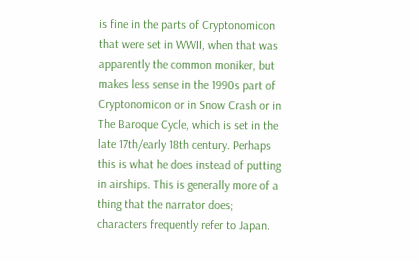is fine in the parts of Cryptonomicon that were set in WWII, when that was apparently the common moniker, but makes less sense in the 1990s part of Cryptonomicon or in Snow Crash or in The Baroque Cycle, which is set in the late 17th/early 18th century. Perhaps this is what he does instead of putting in airships. This is generally more of a thing that the narrator does; characters frequently refer to Japan.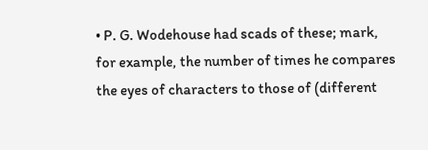• P. G. Wodehouse had scads of these; mark, for example, the number of times he compares the eyes of characters to those of (different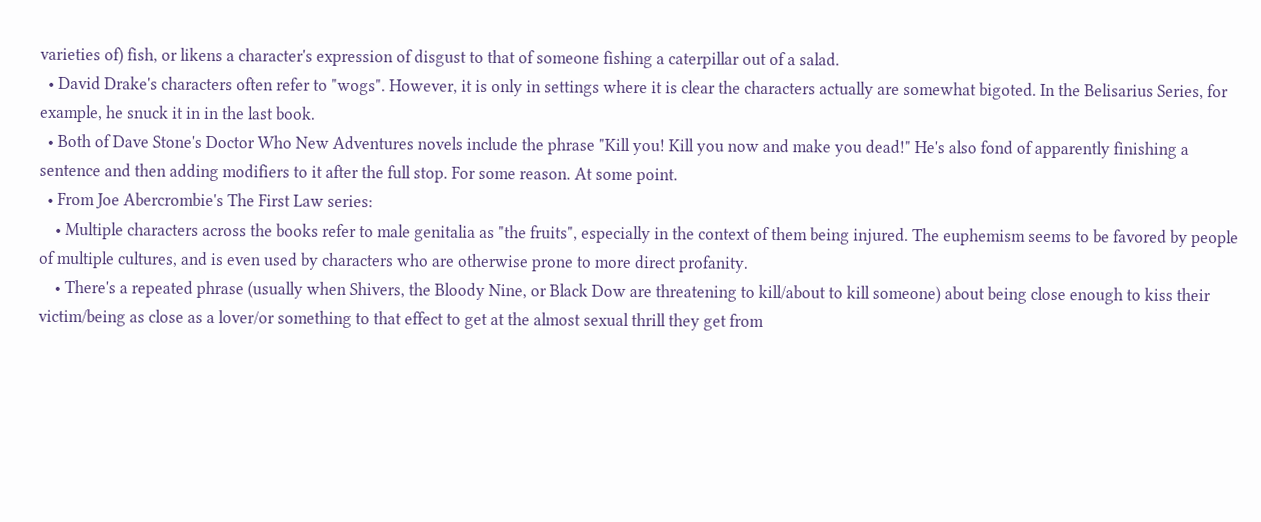varieties of) fish, or likens a character's expression of disgust to that of someone fishing a caterpillar out of a salad.
  • David Drake's characters often refer to "wogs". However, it is only in settings where it is clear the characters actually are somewhat bigoted. In the Belisarius Series, for example, he snuck it in in the last book.
  • Both of Dave Stone's Doctor Who New Adventures novels include the phrase "Kill you! Kill you now and make you dead!" He's also fond of apparently finishing a sentence and then adding modifiers to it after the full stop. For some reason. At some point.
  • From Joe Abercrombie's The First Law series:
    • Multiple characters across the books refer to male genitalia as "the fruits", especially in the context of them being injured. The euphemism seems to be favored by people of multiple cultures, and is even used by characters who are otherwise prone to more direct profanity.
    • There's a repeated phrase (usually when Shivers, the Bloody Nine, or Black Dow are threatening to kill/about to kill someone) about being close enough to kiss their victim/being as close as a lover/or something to that effect to get at the almost sexual thrill they get from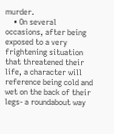murder.
    • On several occasions, after being exposed to a very frightening situation that threatened their life, a character will reference being cold and wet on the back of their legs- a roundabout way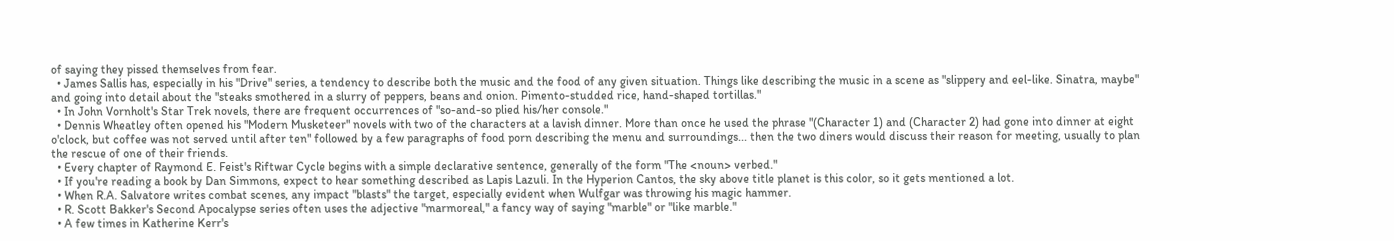of saying they pissed themselves from fear.
  • James Sallis has, especially in his "Drive" series, a tendency to describe both the music and the food of any given situation. Things like describing the music in a scene as "slippery and eel-like. Sinatra, maybe" and going into detail about the "steaks smothered in a slurry of peppers, beans and onion. Pimento-studded rice, hand-shaped tortillas."
  • In John Vornholt's Star Trek novels, there are frequent occurrences of "so-and-so plied his/her console."
  • Dennis Wheatley often opened his "Modern Musketeer" novels with two of the characters at a lavish dinner. More than once he used the phrase "(Character 1) and (Character 2) had gone into dinner at eight o'clock, but coffee was not served until after ten" followed by a few paragraphs of food porn describing the menu and surroundings... then the two diners would discuss their reason for meeting, usually to plan the rescue of one of their friends.
  • Every chapter of Raymond E. Feist's Riftwar Cycle begins with a simple declarative sentence, generally of the form "The <noun> verbed."
  • If you're reading a book by Dan Simmons, expect to hear something described as Lapis Lazuli. In the Hyperion Cantos, the sky above title planet is this color, so it gets mentioned a lot.
  • When R.A. Salvatore writes combat scenes, any impact "blasts" the target, especially evident when Wulfgar was throwing his magic hammer.
  • R. Scott Bakker's Second Apocalypse series often uses the adjective "marmoreal," a fancy way of saying "marble" or "like marble."
  • A few times in Katherine Kerr's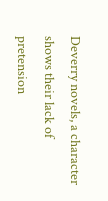Deverry novels, a character shows their lack of pretension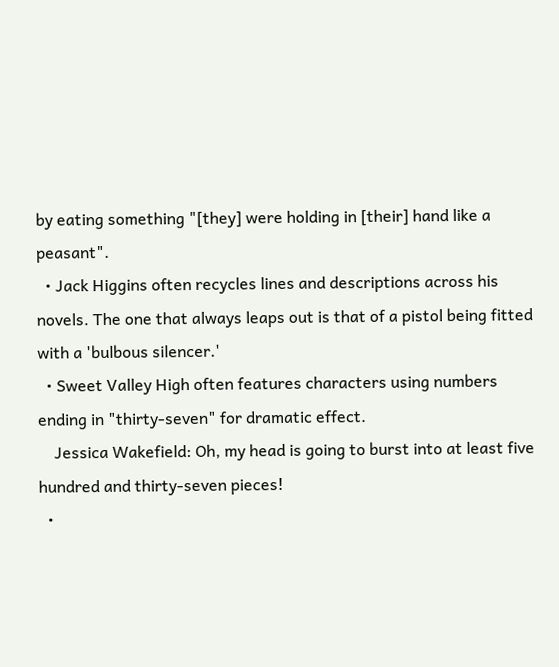by eating something "[they] were holding in [their] hand like a peasant".
  • Jack Higgins often recycles lines and descriptions across his novels. The one that always leaps out is that of a pistol being fitted with a 'bulbous silencer.'
  • Sweet Valley High often features characters using numbers ending in "thirty-seven" for dramatic effect.
    Jessica Wakefield: Oh, my head is going to burst into at least five hundred and thirty-seven pieces!
  •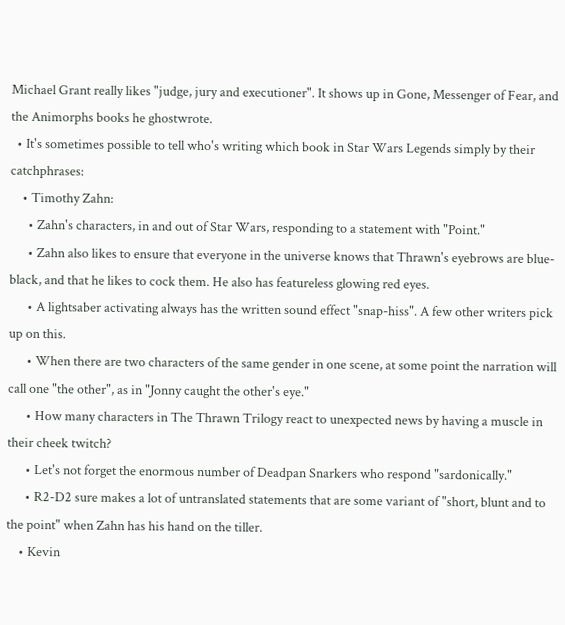Michael Grant really likes "judge, jury and executioner". It shows up in Gone, Messenger of Fear, and the Animorphs books he ghostwrote.
  • It's sometimes possible to tell who's writing which book in Star Wars Legends simply by their catchphrases:
    • Timothy Zahn:
      • Zahn's characters, in and out of Star Wars, responding to a statement with "Point."
      • Zahn also likes to ensure that everyone in the universe knows that Thrawn's eyebrows are blue-black, and that he likes to cock them. He also has featureless glowing red eyes.
      • A lightsaber activating always has the written sound effect "snap-hiss". A few other writers pick up on this.
      • When there are two characters of the same gender in one scene, at some point the narration will call one "the other", as in "Jonny caught the other's eye."
      • How many characters in The Thrawn Trilogy react to unexpected news by having a muscle in their cheek twitch?
      • Let's not forget the enormous number of Deadpan Snarkers who respond "sardonically."
      • R2-D2 sure makes a lot of untranslated statements that are some variant of "short, blunt and to the point" when Zahn has his hand on the tiller.
    • Kevin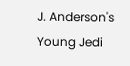J. Anderson's Young Jedi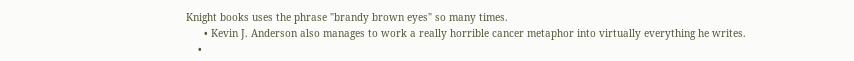Knight books uses the phrase "brandy brown eyes" so many times.
      • Kevin J. Anderson also manages to work a really horrible cancer metaphor into virtually everything he writes.
    •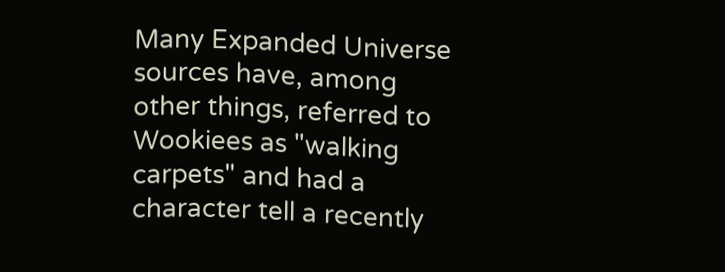Many Expanded Universe sources have, among other things, referred to Wookiees as "walking carpets" and had a character tell a recently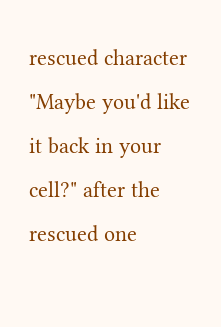rescued character "Maybe you'd like it back in your cell?" after the rescued one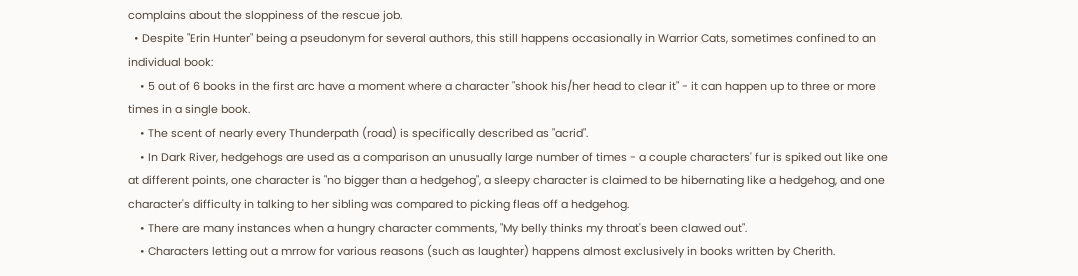complains about the sloppiness of the rescue job.
  • Despite "Erin Hunter" being a pseudonym for several authors, this still happens occasionally in Warrior Cats, sometimes confined to an individual book:
    • 5 out of 6 books in the first arc have a moment where a character "shook his/her head to clear it" - it can happen up to three or more times in a single book.
    • The scent of nearly every Thunderpath (road) is specifically described as "acrid".
    • In Dark River, hedgehogs are used as a comparison an unusually large number of times - a couple characters' fur is spiked out like one at different points, one character is "no bigger than a hedgehog", a sleepy character is claimed to be hibernating like a hedgehog, and one character's difficulty in talking to her sibling was compared to picking fleas off a hedgehog.
    • There are many instances when a hungry character comments, "My belly thinks my throat's been clawed out".
    • Characters letting out a mrrow for various reasons (such as laughter) happens almost exclusively in books written by Cherith.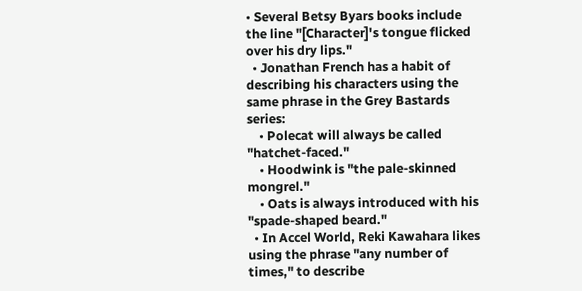• Several Betsy Byars books include the line "[Character]'s tongue flicked over his dry lips."
  • Jonathan French has a habit of describing his characters using the same phrase in the Grey Bastards series:
    • Polecat will always be called "hatchet-faced."
    • Hoodwink is "the pale-skinned mongrel."
    • Oats is always introduced with his "spade-shaped beard."
  • In Accel World, Reki Kawahara likes using the phrase "any number of times," to describe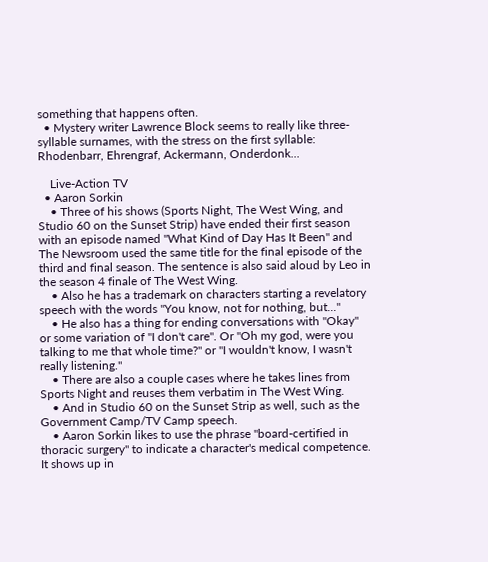something that happens often.
  • Mystery writer Lawrence Block seems to really like three-syllable surnames, with the stress on the first syllable: Rhodenbarr, Ehrengraf, Ackermann, Onderdonk...

    Live-Action TV
  • Aaron Sorkin
    • Three of his shows (Sports Night, The West Wing, and Studio 60 on the Sunset Strip) have ended their first season with an episode named "What Kind of Day Has It Been" and The Newsroom used the same title for the final episode of the third and final season. The sentence is also said aloud by Leo in the season 4 finale of The West Wing.
    • Also he has a trademark on characters starting a revelatory speech with the words "You know, not for nothing, but..."
    • He also has a thing for ending conversations with "Okay" or some variation of "I don't care". Or "Oh my god, were you talking to me that whole time?" or "I wouldn't know, I wasn't really listening."
    • There are also a couple cases where he takes lines from Sports Night and reuses them verbatim in The West Wing.
    • And in Studio 60 on the Sunset Strip as well, such as the Government Camp/TV Camp speech.
    • Aaron Sorkin likes to use the phrase "board-certified in thoracic surgery" to indicate a character's medical competence. It shows up in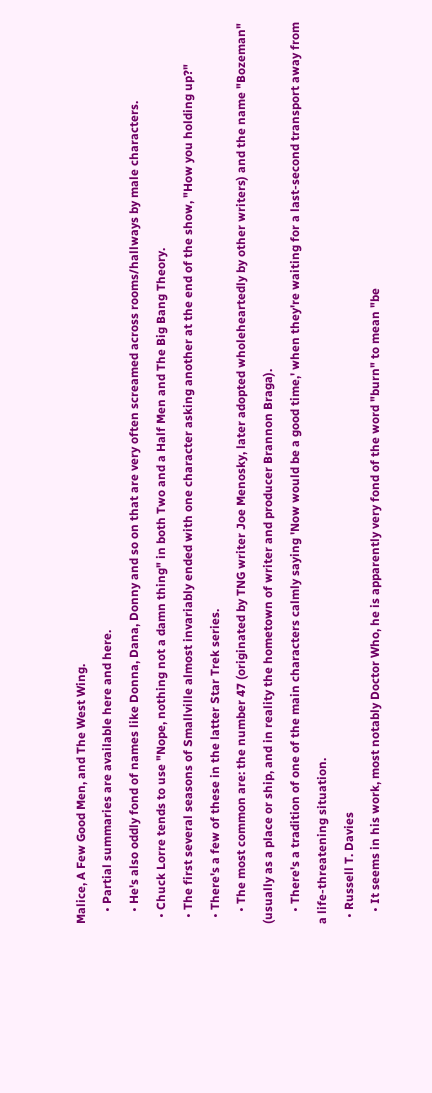Malice, A Few Good Men, and The West Wing.
    • Partial summaries are available here and here.
    • He's also oddly fond of names like Donna, Dana, Donny and so on that are very often screamed across rooms/hallways by male characters.
  • Chuck Lorre tends to use "Nope, nothing not a damn thing" in both Two and a Half Men and The Big Bang Theory.
  • The first several seasons of Smallville almost invariably ended with one character asking another at the end of the show, "How you holding up?"
  • There's a few of these in the latter Star Trek series.
    • The most common are: the number 47 (originated by TNG writer Joe Menosky, later adopted wholeheartedly by other writers) and the name "Bozeman" (usually as a place or ship, and in reality the hometown of writer and producer Brannon Braga).
    • There's a tradition of one of the main characters calmly saying 'Now would be a good time,' when they're waiting for a last-second transport away from a life-threatening situation.
  • Russell T. Davies
    • It seems in his work, most notably Doctor Who, he is apparently very fond of the word "burn" to mean "be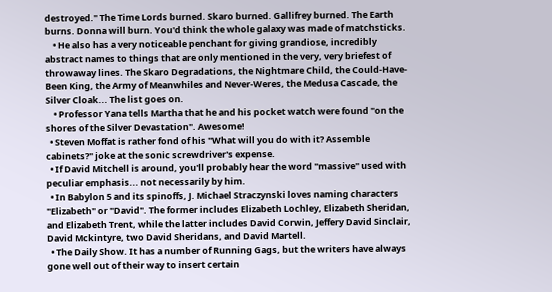destroyed." The Time Lords burned. Skaro burned. Gallifrey burned. The Earth burns. Donna will burn. You'd think the whole galaxy was made of matchsticks.
    • He also has a very noticeable penchant for giving grandiose, incredibly abstract names to things that are only mentioned in the very, very briefest of throwaway lines. The Skaro Degradations, the Nightmare Child, the Could-Have-Been King, the Army of Meanwhiles and Never-Weres, the Medusa Cascade, the Silver Cloak... The list goes on.
    • Professor Yana tells Martha that he and his pocket watch were found "on the shores of the Silver Devastation". Awesome!
  • Steven Moffat is rather fond of his "What will you do with it? Assemble cabinets?" joke at the sonic screwdriver's expense.
  • If David Mitchell is around, you'll probably hear the word "massive" used with peculiar emphasis... not necessarily by him.
  • In Babylon 5 and its spinoffs, J. Michael Straczynski loves naming characters "Elizabeth" or "David". The former includes Elizabeth Lochley, Elizabeth Sheridan, and Elizabeth Trent, while the latter includes David Corwin, Jeffery David Sinclair, David Mckintyre, two David Sheridans, and David Martell.
  • The Daily Show. It has a number of Running Gags, but the writers have always gone well out of their way to insert certain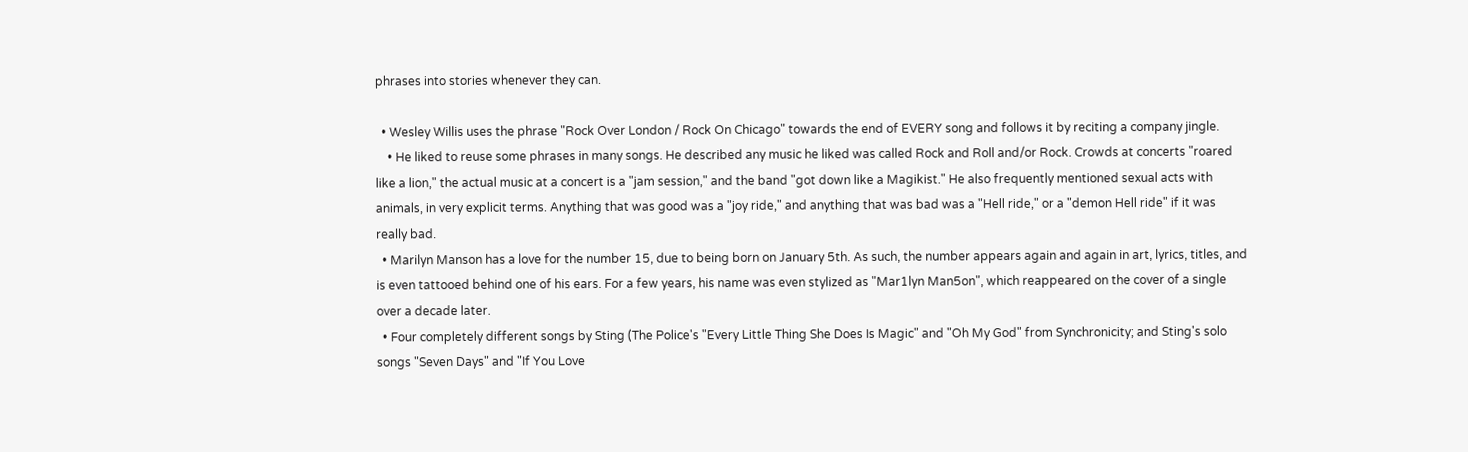phrases into stories whenever they can.

  • Wesley Willis uses the phrase "Rock Over London / Rock On Chicago" towards the end of EVERY song and follows it by reciting a company jingle.
    • He liked to reuse some phrases in many songs. He described any music he liked was called Rock and Roll and/or Rock. Crowds at concerts "roared like a lion," the actual music at a concert is a "jam session," and the band "got down like a Magikist." He also frequently mentioned sexual acts with animals, in very explicit terms. Anything that was good was a "joy ride," and anything that was bad was a "Hell ride," or a "demon Hell ride" if it was really bad.
  • Marilyn Manson has a love for the number 15, due to being born on January 5th. As such, the number appears again and again in art, lyrics, titles, and is even tattooed behind one of his ears. For a few years, his name was even stylized as "Mar1lyn Man5on", which reappeared on the cover of a single over a decade later.
  • Four completely different songs by Sting (The Police's "Every Little Thing She Does Is Magic" and "Oh My God" from Synchronicity; and Sting's solo songs "Seven Days" and "If You Love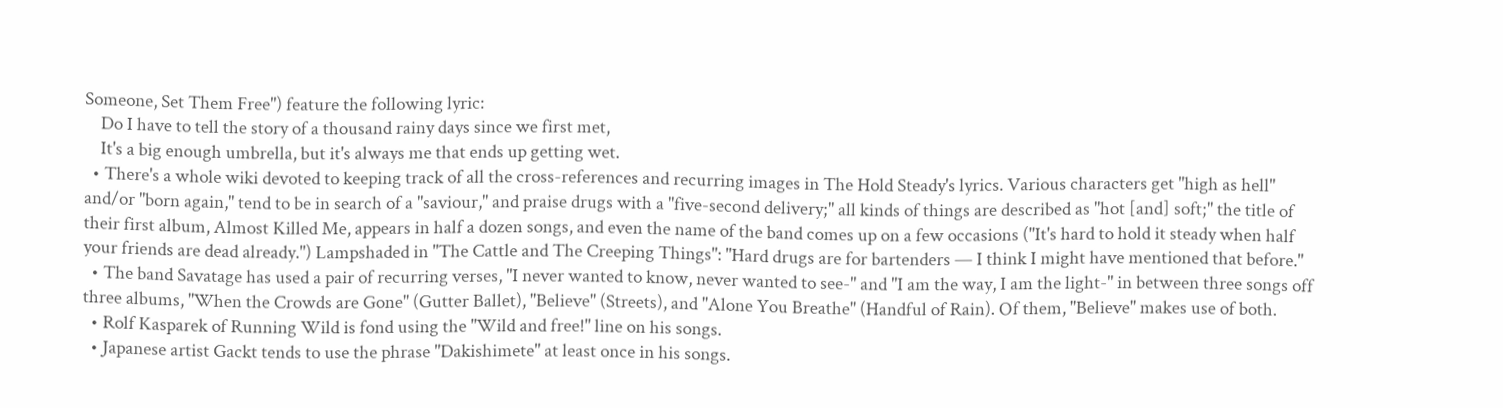Someone, Set Them Free") feature the following lyric:
    Do I have to tell the story of a thousand rainy days since we first met,
    It's a big enough umbrella, but it's always me that ends up getting wet.
  • There's a whole wiki devoted to keeping track of all the cross-references and recurring images in The Hold Steady's lyrics. Various characters get "high as hell" and/or "born again," tend to be in search of a "saviour," and praise drugs with a "five-second delivery;" all kinds of things are described as "hot [and] soft;" the title of their first album, Almost Killed Me, appears in half a dozen songs, and even the name of the band comes up on a few occasions ("It's hard to hold it steady when half your friends are dead already.") Lampshaded in "The Cattle and The Creeping Things": "Hard drugs are for bartenders — I think I might have mentioned that before."
  • The band Savatage has used a pair of recurring verses, "I never wanted to know, never wanted to see-" and "I am the way, I am the light-" in between three songs off three albums, "When the Crowds are Gone" (Gutter Ballet), "Believe" (Streets), and "Alone You Breathe" (Handful of Rain). Of them, "Believe" makes use of both.
  • Rolf Kasparek of Running Wild is fond using the "Wild and free!" line on his songs.
  • Japanese artist Gackt tends to use the phrase "Dakishimete" at least once in his songs.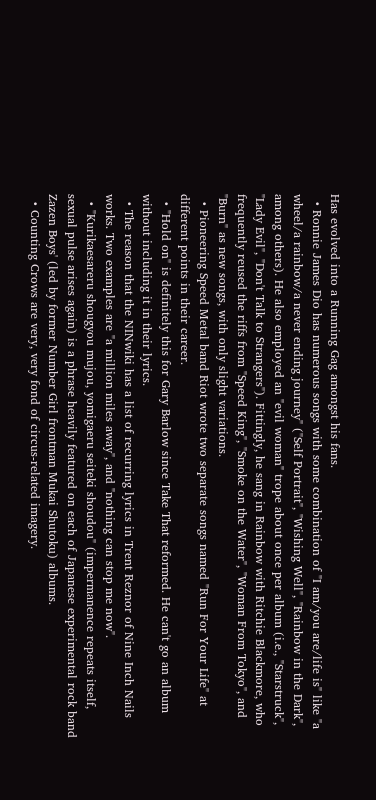Has evolved into a Running Gag amongst his fans.
  • Ronnie James Dio has numerous songs with some combination of "I am/you are/life is" like "a wheel/a rainbow/a never ending journey" ("Self Portrait", "Wishing Well", "Rainbow in the Dark", among others). He also employed an "evil woman" trope about once per album (i.e., "Starstruck", "Lady Evil", "Don't Talk to Strangers"). Fittingly, he sang in Rainbow with Ritchie Blackmore, who frequently reused the riffs from "Speed King", "Smoke on the Water", "Woman From Tokyo", and "Burn" as new songs, with only slight variations.
  • Pioneering Speed Metal band Riot wrote two separate songs named "Run For Your Life" at different points in their career.
  • "Hold on" is definitely this for Gary Barlow since Take That reformed. He can't go an album without including it in their lyrics.
  • The reason that the NINwiki has a list of recurring lyrics in Trent Reznor of Nine Inch Nails works. Two examples are "a million miles away", and "nothing can stop me now".
  • "Kurikaesareru shougyou mujou, yomigaeru seiteki shoudou" (impermanence repeats itself, sexual pulse arises again) is a phrase heavily featured on each of Japanese experimental rock band Zazen Boys' (led by former Number Girl frontman Mukai Shutoku) albums.
  • Counting Crows are very, very fond of circus-related imagery.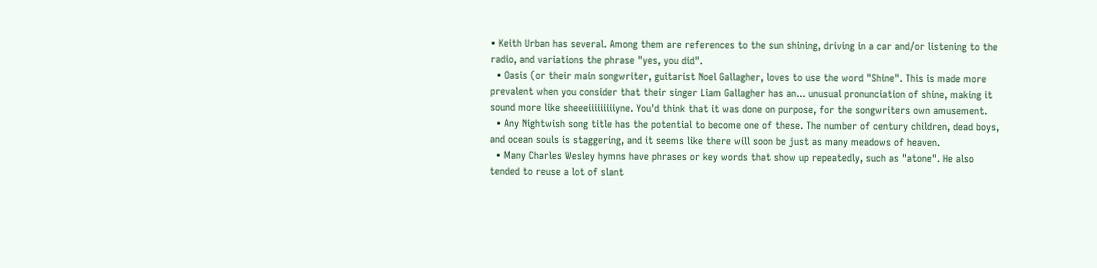• Keith Urban has several. Among them are references to the sun shining, driving in a car and/or listening to the radio, and variations the phrase "yes, you did".
  • Oasis (or their main songwriter, guitarist Noel Gallagher, loves to use the word "Shine". This is made more prevalent when you consider that their singer Liam Gallagher has an... unusual pronunciation of shine, making it sound more like sheeeiiiiiiiiiyne. You'd think that it was done on purpose, for the songwriters own amusement.
  • Any Nightwish song title has the potential to become one of these. The number of century children, dead boys, and ocean souls is staggering, and it seems like there will soon be just as many meadows of heaven.
  • Many Charles Wesley hymns have phrases or key words that show up repeatedly, such as "atone". He also tended to reuse a lot of slant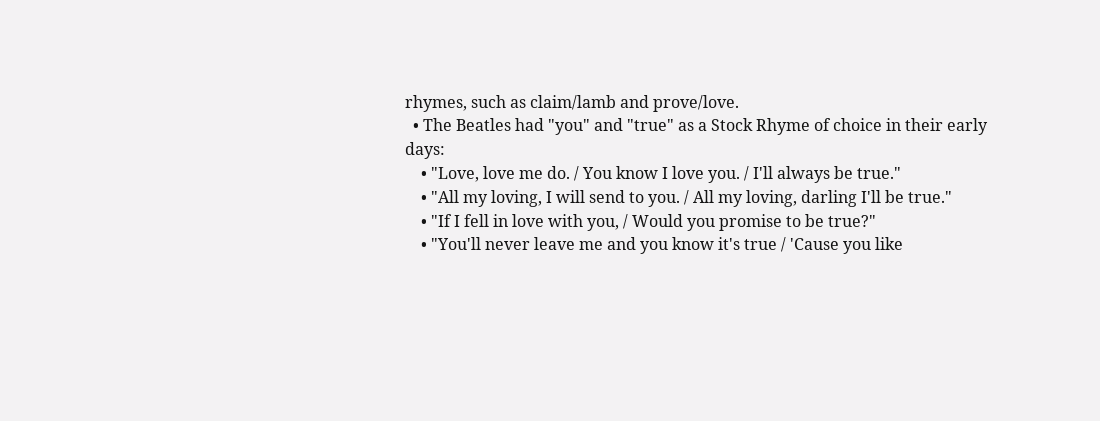rhymes, such as claim/lamb and prove/love.
  • The Beatles had "you" and "true" as a Stock Rhyme of choice in their early days:
    • "Love, love me do. / You know I love you. / I'll always be true."
    • "All my loving, I will send to you. / All my loving, darling I'll be true."
    • "If I fell in love with you, / Would you promise to be true?"
    • "You'll never leave me and you know it's true / 'Cause you like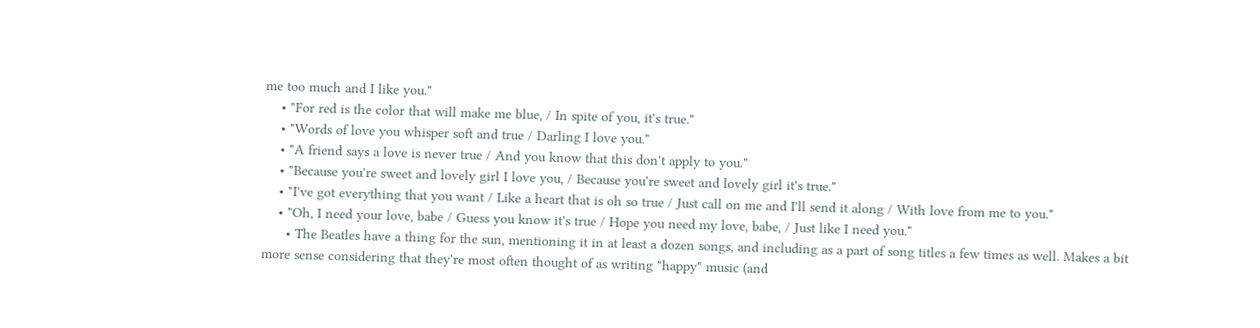me too much and I like you."
    • "For red is the color that will make me blue, / In spite of you, it's true."
    • "Words of love you whisper soft and true / Darling I love you."
    • "A friend says a love is never true / And you know that this don't apply to you."
    • "Because you're sweet and lovely girl I love you, / Because you're sweet and lovely girl it's true."
    • "I've got everything that you want / Like a heart that is oh so true / Just call on me and I'll send it along / With love from me to you."
    • "Oh, I need your love, babe / Guess you know it's true / Hope you need my love, babe, / Just like I need you."
      • The Beatles have a thing for the sun, mentioning it in at least a dozen songs, and including as a part of song titles a few times as well. Makes a bit more sense considering that they're most often thought of as writing "happy" music (and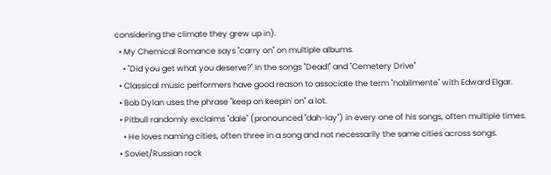considering the climate they grew up in).
  • My Chemical Romance says "carry on" on multiple albums.
    • "Did you get what you deserve?" In the songs "Dead!" and "Cemetery Drive"
  • Classical music performers have good reason to associate the term "nobilmente" with Edward Elgar.
  • Bob Dylan uses the phrase "keep on keepin' on" a lot.
  • Pitbull randomly exclaims "dale" (pronounced "dah-lay") in every one of his songs, often multiple times.
    • He loves naming cities, often three in a song and not necessarily the same cities across songs.
  • Soviet/Russian rock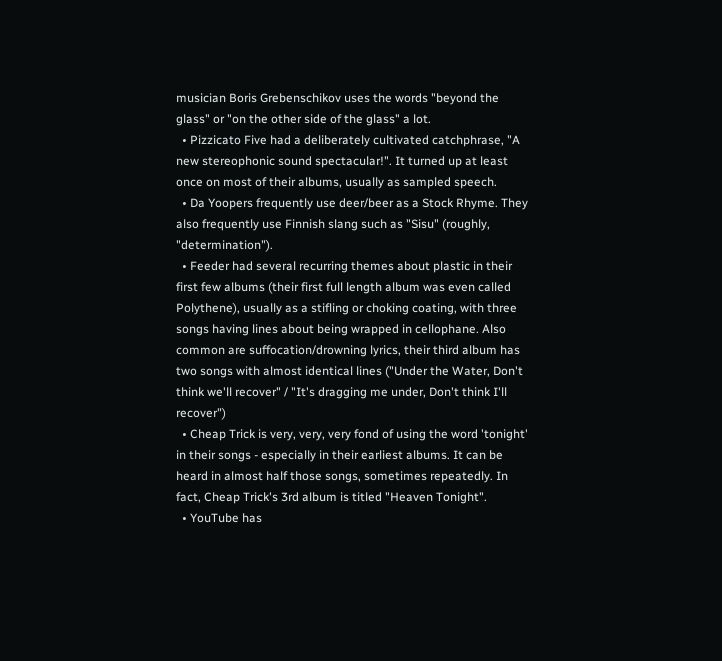musician Boris Grebenschikov uses the words "beyond the glass" or "on the other side of the glass" a lot.
  • Pizzicato Five had a deliberately cultivated catchphrase, "A new stereophonic sound spectacular!". It turned up at least once on most of their albums, usually as sampled speech.
  • Da Yoopers frequently use deer/beer as a Stock Rhyme. They also frequently use Finnish slang such as "Sisu" (roughly, "determination").
  • Feeder had several recurring themes about plastic in their first few albums (their first full length album was even called Polythene), usually as a stifling or choking coating, with three songs having lines about being wrapped in cellophane. Also common are suffocation/drowning lyrics, their third album has two songs with almost identical lines ("Under the Water, Don't think we'll recover" / "It's dragging me under, Don't think I'll recover")
  • Cheap Trick is very, very, very fond of using the word 'tonight' in their songs - especially in their earliest albums. It can be heard in almost half those songs, sometimes repeatedly. In fact, Cheap Trick's 3rd album is titled "Heaven Tonight".
  • YouTube has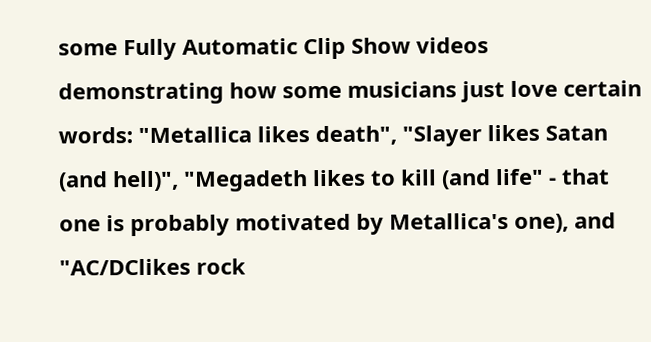some Fully Automatic Clip Show videos demonstrating how some musicians just love certain words: "Metallica likes death", "Slayer likes Satan (and hell)", "Megadeth likes to kill (and life" - that one is probably motivated by Metallica's one), and "AC/DClikes rock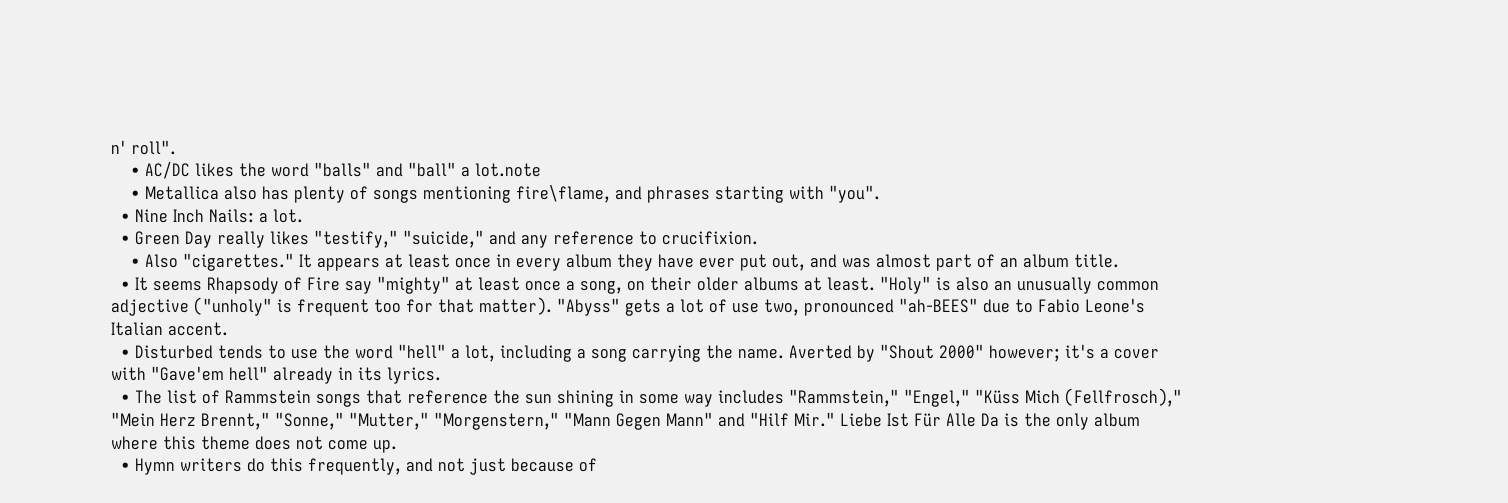n' roll".
    • AC/DC likes the word "balls" and "ball" a lot.note
    • Metallica also has plenty of songs mentioning fire\flame, and phrases starting with "you".
  • Nine Inch Nails: a lot.
  • Green Day really likes "testify," "suicide," and any reference to crucifixion.
    • Also "cigarettes." It appears at least once in every album they have ever put out, and was almost part of an album title.
  • It seems Rhapsody of Fire say "mighty" at least once a song, on their older albums at least. "Holy" is also an unusually common adjective ("unholy" is frequent too for that matter). "Abyss" gets a lot of use two, pronounced "ah-BEES" due to Fabio Leone's Italian accent.
  • Disturbed tends to use the word "hell" a lot, including a song carrying the name. Averted by "Shout 2000" however; it's a cover with "Gave'em hell" already in its lyrics.
  • The list of Rammstein songs that reference the sun shining in some way includes "Rammstein," "Engel," "Küss Mich (Fellfrosch)," "Mein Herz Brennt," "Sonne," "Mutter," "Morgenstern," "Mann Gegen Mann" and "Hilf Mir." Liebe Ist Für Alle Da is the only album where this theme does not come up.
  • Hymn writers do this frequently, and not just because of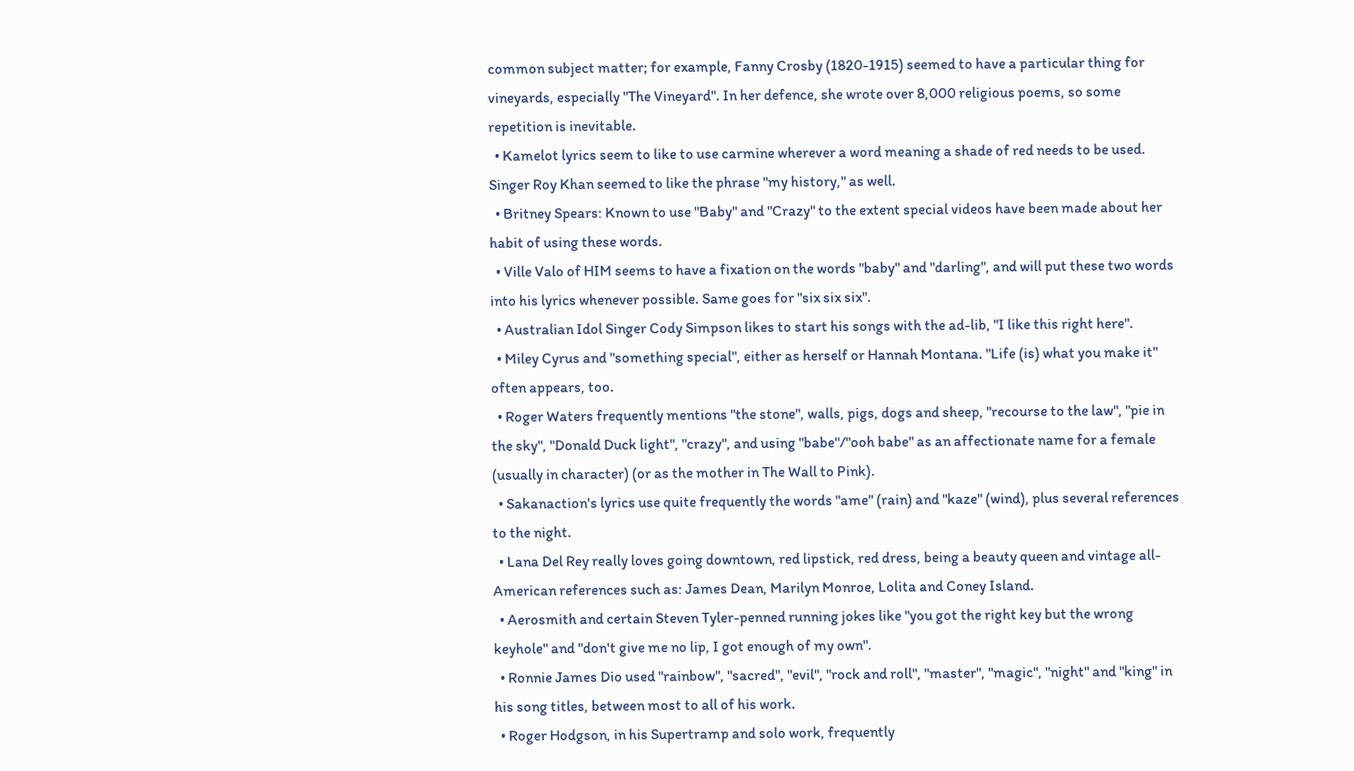common subject matter; for example, Fanny Crosby (1820-1915) seemed to have a particular thing for vineyards, especially "The Vineyard". In her defence, she wrote over 8,000 religious poems, so some repetition is inevitable.
  • Kamelot lyrics seem to like to use carmine wherever a word meaning a shade of red needs to be used. Singer Roy Khan seemed to like the phrase "my history," as well.
  • Britney Spears: Known to use "Baby" and "Crazy" to the extent special videos have been made about her habit of using these words.
  • Ville Valo of HIM seems to have a fixation on the words "baby" and "darling", and will put these two words into his lyrics whenever possible. Same goes for "six six six".
  • Australian Idol Singer Cody Simpson likes to start his songs with the ad-lib, "I like this right here".
  • Miley Cyrus and "something special", either as herself or Hannah Montana. "Life (is) what you make it" often appears, too.
  • Roger Waters frequently mentions "the stone", walls, pigs, dogs and sheep, "recourse to the law", "pie in the sky", "Donald Duck light", "crazy", and using "babe"/"ooh babe" as an affectionate name for a female (usually in character) (or as the mother in The Wall to Pink).
  • Sakanaction's lyrics use quite frequently the words "ame" (rain) and "kaze" (wind), plus several references to the night.
  • Lana Del Rey really loves going downtown, red lipstick, red dress, being a beauty queen and vintage all-American references such as: James Dean, Marilyn Monroe, Lolita and Coney Island.
  • Aerosmith and certain Steven Tyler-penned running jokes like "you got the right key but the wrong keyhole" and "don't give me no lip, I got enough of my own".
  • Ronnie James Dio used "rainbow", "sacred", "evil", "rock and roll", "master", "magic", "night" and "king" in his song titles, between most to all of his work.
  • Roger Hodgson, in his Supertramp and solo work, frequently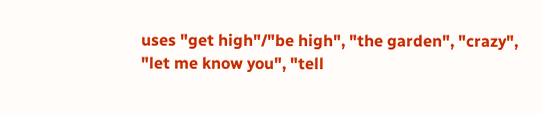uses "get high"/"be high", "the garden", "crazy", "let me know you", "tell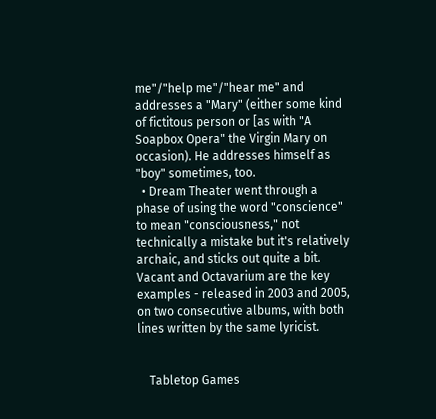me"/"help me"/"hear me" and addresses a "Mary" (either some kind of fictitous person or [as with "A Soapbox Opera" the Virgin Mary on occasion). He addresses himself as "boy" sometimes, too.
  • Dream Theater went through a phase of using the word "conscience" to mean "consciousness," not technically a mistake but it's relatively archaic, and sticks out quite a bit. Vacant and Octavarium are the key examples - released in 2003 and 2005, on two consecutive albums, with both lines written by the same lyricist.


    Tabletop Games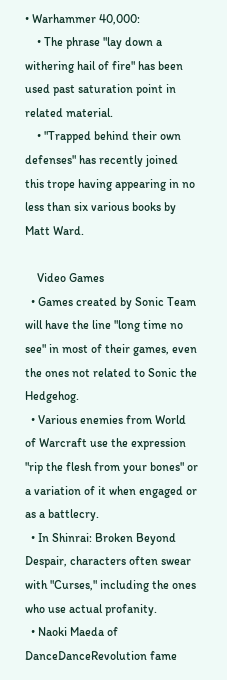• Warhammer 40,000:
    • The phrase "lay down a withering hail of fire" has been used past saturation point in related material.
    • "Trapped behind their own defenses" has recently joined this trope having appearing in no less than six various books by Matt Ward.

    Video Games
  • Games created by Sonic Team will have the line "long time no see" in most of their games, even the ones not related to Sonic the Hedgehog.
  • Various enemies from World of Warcraft use the expression "rip the flesh from your bones" or a variation of it when engaged or as a battlecry.
  • In Shinrai: Broken Beyond Despair, characters often swear with "Curses," including the ones who use actual profanity.
  • Naoki Maeda of DanceDanceRevolution fame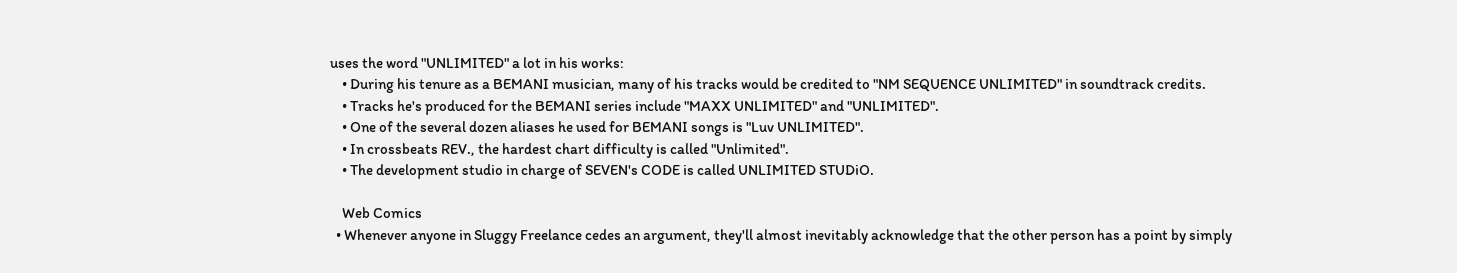uses the word "UNLIMITED" a lot in his works:
    • During his tenure as a BEMANI musician, many of his tracks would be credited to "NM SEQUENCE UNLIMITED" in soundtrack credits.
    • Tracks he's produced for the BEMANI series include "MAXX UNLIMITED" and "UNLIMITED".
    • One of the several dozen aliases he used for BEMANI songs is "Luv UNLIMITED".
    • In crossbeats REV., the hardest chart difficulty is called "Unlimited".
    • The development studio in charge of SEVEN's CODE is called UNLIMITED STUDiO.

    Web Comics
  • Whenever anyone in Sluggy Freelance cedes an argument, they'll almost inevitably acknowledge that the other person has a point by simply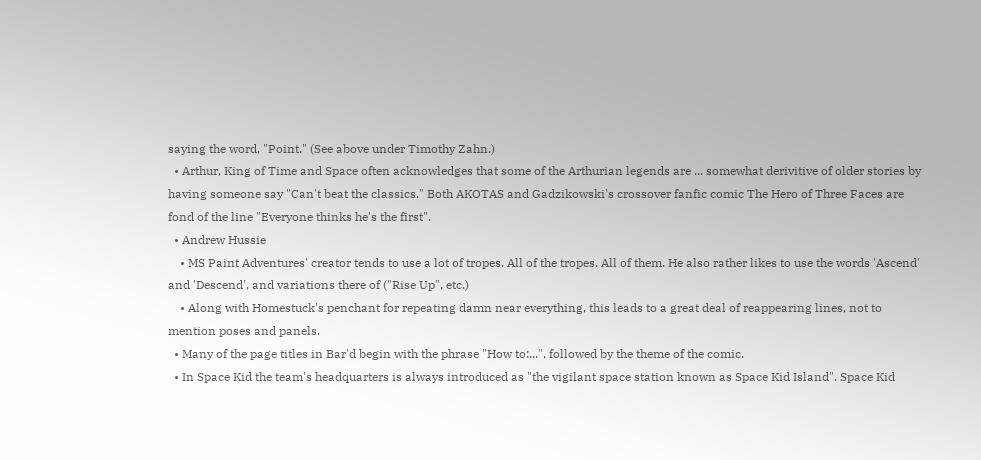saying the word, "Point." (See above under Timothy Zahn.)
  • Arthur, King of Time and Space often acknowledges that some of the Arthurian legends are ... somewhat derivitive of older stories by having someone say "Can't beat the classics." Both AKOTAS and Gadzikowski's crossover fanfic comic The Hero of Three Faces are fond of the line "Everyone thinks he's the first".
  • Andrew Hussie
    • MS Paint Adventures' creator tends to use a lot of tropes. All of the tropes. All of them. He also rather likes to use the words 'Ascend' and 'Descend', and variations there of ("Rise Up", etc.)
    • Along with Homestuck's penchant for repeating damn near everything, this leads to a great deal of reappearing lines, not to mention poses and panels.
  • Many of the page titles in Bar'd begin with the phrase "How to:...", followed by the theme of the comic.
  • In Space Kid the team's headquarters is always introduced as "the vigilant space station known as Space Kid Island". Space Kid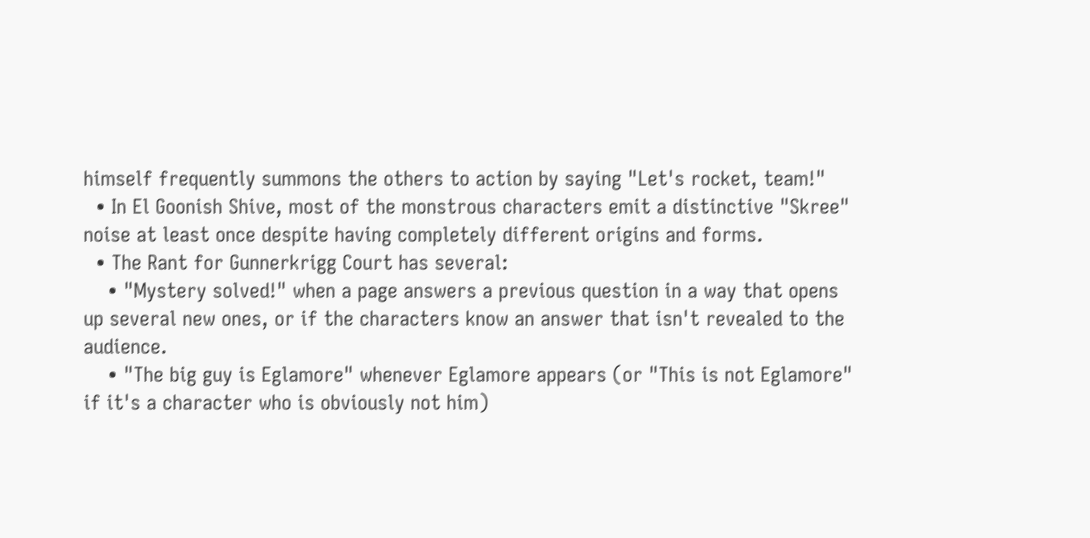himself frequently summons the others to action by saying "Let's rocket, team!"
  • In El Goonish Shive, most of the monstrous characters emit a distinctive "Skree" noise at least once despite having completely different origins and forms.
  • The Rant for Gunnerkrigg Court has several:
    • "Mystery solved!" when a page answers a previous question in a way that opens up several new ones, or if the characters know an answer that isn't revealed to the audience.
    • "The big guy is Eglamore" whenever Eglamore appears (or "This is not Eglamore" if it's a character who is obviously not him)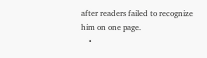after readers failed to recognize him on one page.
    •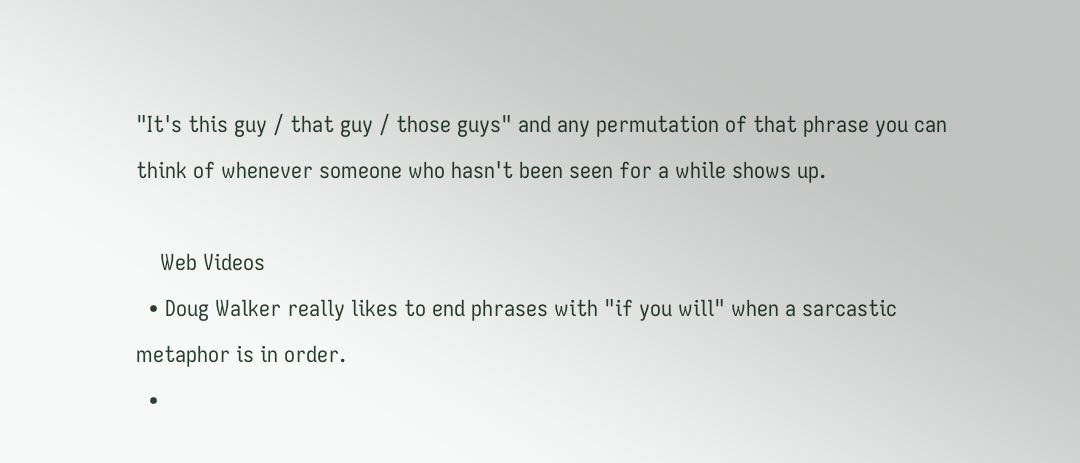"It's this guy / that guy / those guys" and any permutation of that phrase you can think of whenever someone who hasn't been seen for a while shows up.

    Web Videos
  • Doug Walker really likes to end phrases with "if you will" when a sarcastic metaphor is in order.
  •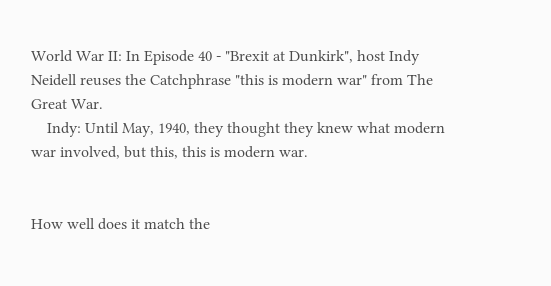World War II: In Episode 40 - "Brexit at Dunkirk", host Indy Neidell reuses the Catchphrase "this is modern war" from The Great War.
    Indy: Until May, 1940, they thought they knew what modern war involved, but this, this is modern war.


How well does it match the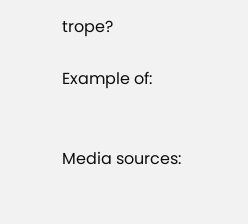trope?

Example of:


Media sources: